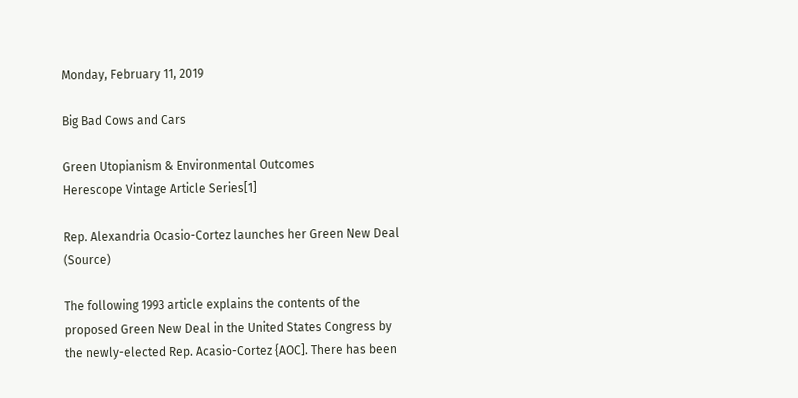Monday, February 11, 2019

Big Bad Cows and Cars

Green Utopianism & Environmental Outcomes
Herescope Vintage Article Series[1]

Rep. Alexandria Ocasio-Cortez launches her Green New Deal (Source)

The following 1993 article explains the contents of the proposed Green New Deal in the United States Congress by the newly-elected Rep. Acasio-Cortez {AOC]. There has been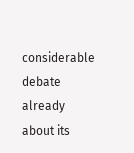considerable debate already about its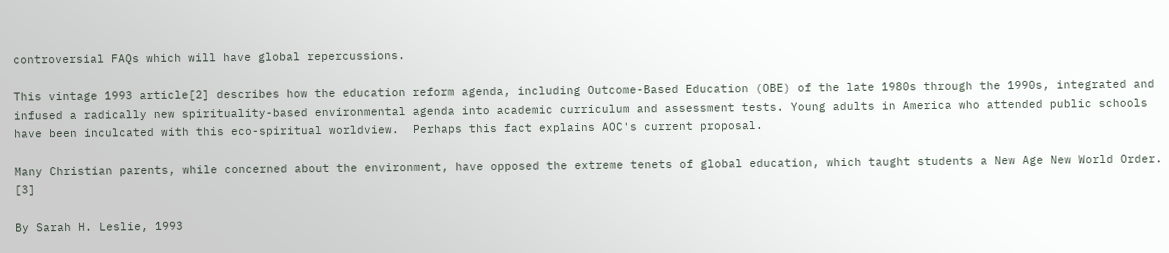controversial FAQs which will have global repercussions.

This vintage 1993 article[2] describes how the education reform agenda, including Outcome-Based Education (OBE) of the late 1980s through the 1990s, integrated and infused a radically new spirituality-based environmental agenda into academic curriculum and assessment tests. Young adults in America who attended public schools have been inculcated with this eco-spiritual worldview.  Perhaps this fact explains AOC's current proposal.

Many Christian parents, while concerned about the environment, have opposed the extreme tenets of global education, which taught students a New Age New World Order. [3]

By Sarah H. Leslie, 1993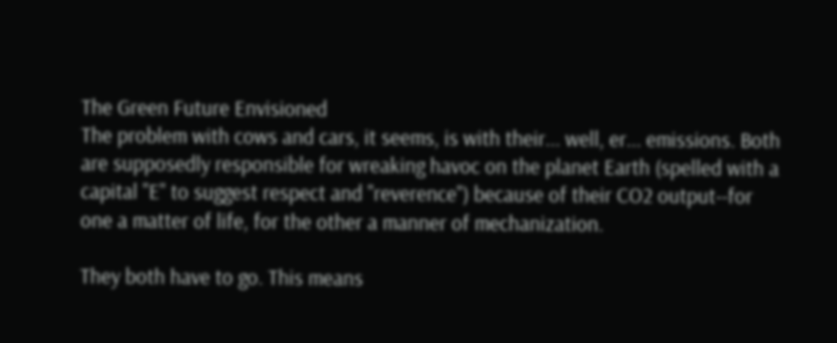The Green Future Envisioned
The problem with cows and cars, it seems, is with their... well, er... emissions. Both are supposedly responsible for wreaking havoc on the planet Earth (spelled with a capital "E" to suggest respect and "reverence") because of their CO2 output--for one a matter of life, for the other a manner of mechanization.

They both have to go. This means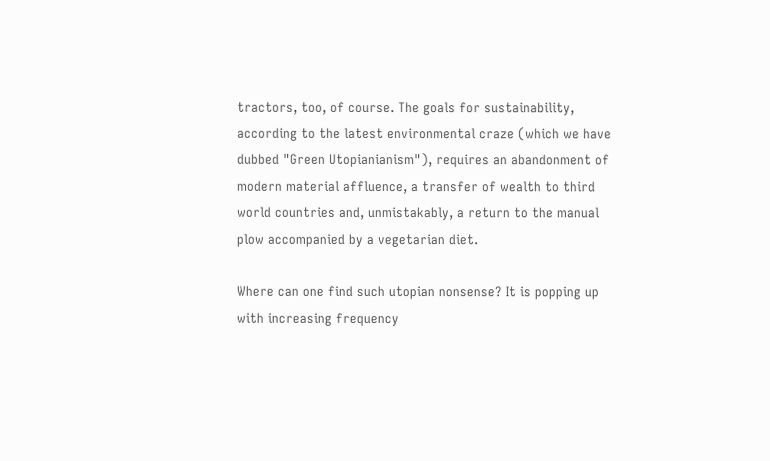tractors, too, of course. The goals for sustainability, according to the latest environmental craze (which we have dubbed "Green Utopianianism"), requires an abandonment of modern material affluence, a transfer of wealth to third world countries and, unmistakably, a return to the manual plow accompanied by a vegetarian diet.

Where can one find such utopian nonsense? It is popping up with increasing frequency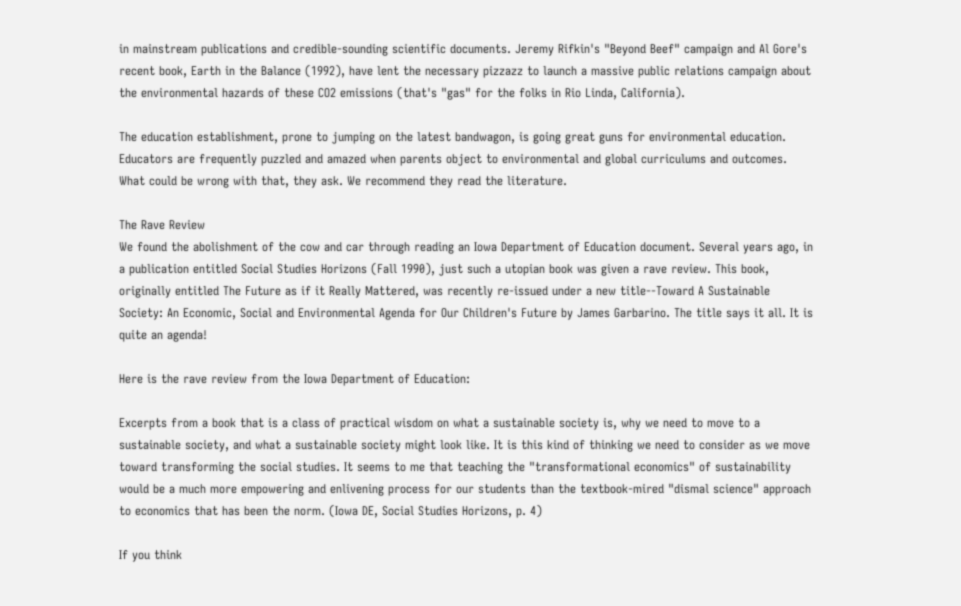in mainstream publications and credible-sounding scientific documents. Jeremy Rifkin's "Beyond Beef" campaign and Al Gore's recent book, Earth in the Balance (1992), have lent the necessary pizzazz to launch a massive public relations campaign about the environmental hazards of these CO2 emissions (that's "gas" for the folks in Rio Linda, California).

The education establishment, prone to jumping on the latest bandwagon, is going great guns for environmental education. Educators are frequently puzzled and amazed when parents object to environmental and global curriculums and outcomes. What could be wrong with that, they ask. We recommend they read the literature.

The Rave Review
We found the abolishment of the cow and car through reading an Iowa Department of Education document. Several years ago, in a publication entitled Social Studies Horizons (Fall 1990), just such a utopian book was given a rave review. This book, originally entitled The Future as if it Really Mattered, was recently re-issued under a new title--Toward A Sustainable Society: An Economic, Social and Environmental Agenda for Our Children's Future by James Garbarino. The title says it all. It is quite an agenda!

Here is the rave review from the Iowa Department of Education:

Excerpts from a book that is a class of practical wisdom on what a sustainable society is, why we need to move to a sustainable society, and what a sustainable society might look like. It is this kind of thinking we need to consider as we move toward transforming the social studies. It seems to me that teaching the "transformational economics" of sustainability would be a much more empowering and enlivening process for our students than the textbook-mired "dismal science" approach to economics that has been the norm. (Iowa DE, Social Studies Horizons, p. 4)

If you think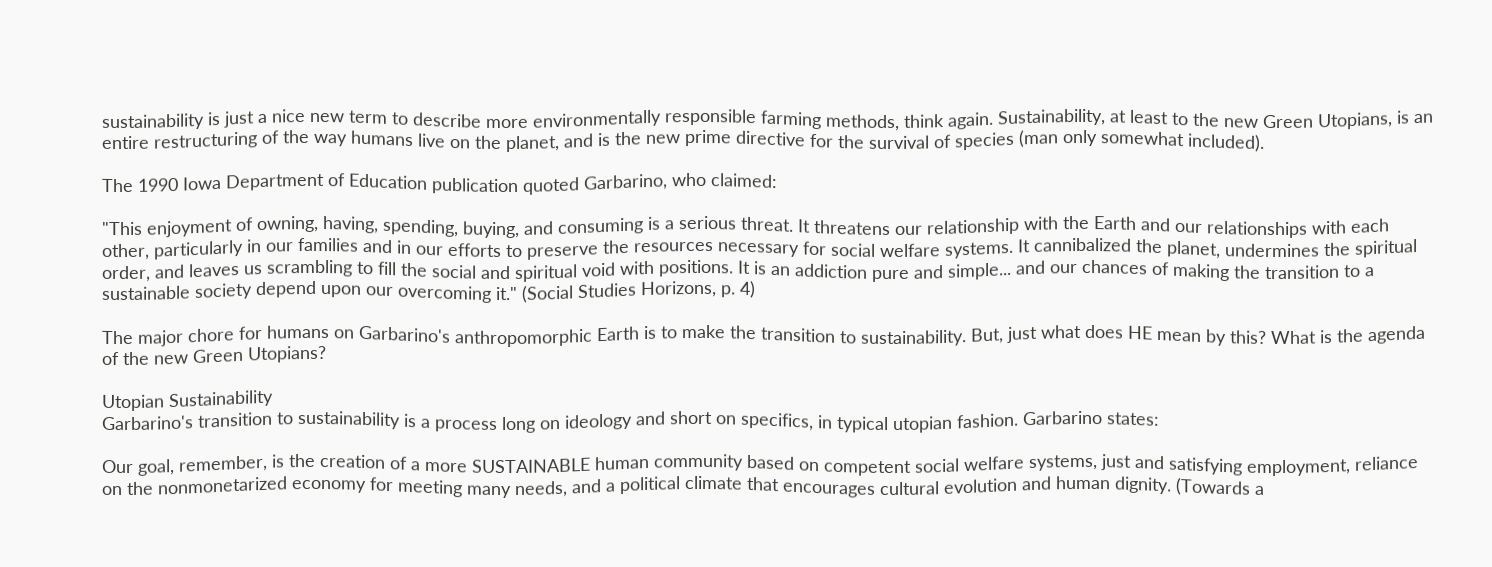sustainability is just a nice new term to describe more environmentally responsible farming methods, think again. Sustainability, at least to the new Green Utopians, is an entire restructuring of the way humans live on the planet, and is the new prime directive for the survival of species (man only somewhat included).

The 1990 Iowa Department of Education publication quoted Garbarino, who claimed:

"This enjoyment of owning, having, spending, buying, and consuming is a serious threat. It threatens our relationship with the Earth and our relationships with each other, particularly in our families and in our efforts to preserve the resources necessary for social welfare systems. It cannibalized the planet, undermines the spiritual order, and leaves us scrambling to fill the social and spiritual void with positions. It is an addiction pure and simple... and our chances of making the transition to a sustainable society depend upon our overcoming it." (Social Studies Horizons, p. 4)

The major chore for humans on Garbarino's anthropomorphic Earth is to make the transition to sustainability. But, just what does HE mean by this? What is the agenda of the new Green Utopians?

Utopian Sustainability
Garbarino's transition to sustainability is a process long on ideology and short on specifics, in typical utopian fashion. Garbarino states:

Our goal, remember, is the creation of a more SUSTAINABLE human community based on competent social welfare systems, just and satisfying employment, reliance on the nonmonetarized economy for meeting many needs, and a political climate that encourages cultural evolution and human dignity. (Towards a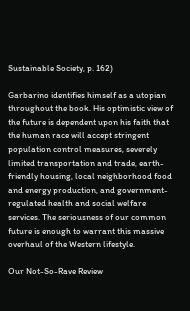Sustainable Society, p. 162)

Garbarino identifies himself as a utopian throughout the book. His optimistic view of the future is dependent upon his faith that the human race will accept stringent population control measures, severely limited transportation and trade, earth-friendly housing, local neighborhood food and energy production, and government-regulated health and social welfare services. The seriousness of our common future is enough to warrant this massive overhaul of the Western lifestyle.

Our Not-So-Rave Review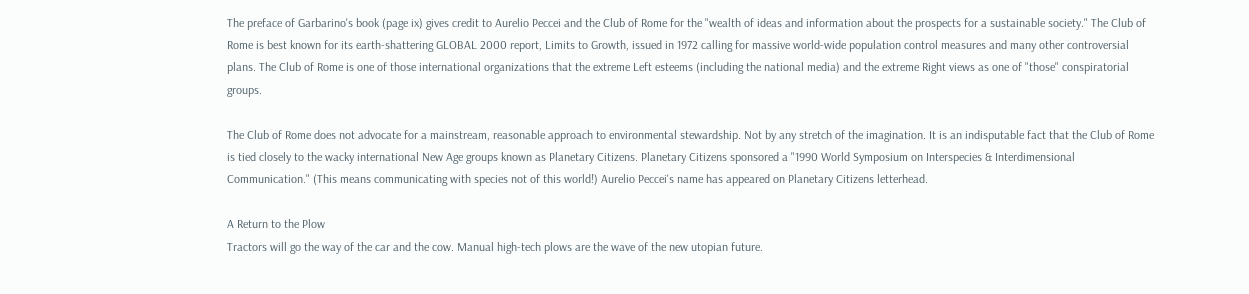The preface of Garbarino's book (page ix) gives credit to Aurelio Peccei and the Club of Rome for the "wealth of ideas and information about the prospects for a sustainable society." The Club of Rome is best known for its earth-shattering GLOBAL 2000 report, Limits to Growth, issued in 1972 calling for massive world-wide population control measures and many other controversial plans. The Club of Rome is one of those international organizations that the extreme Left esteems (including the national media) and the extreme Right views as one of "those" conspiratorial groups.

The Club of Rome does not advocate for a mainstream, reasonable approach to environmental stewardship. Not by any stretch of the imagination. It is an indisputable fact that the Club of Rome is tied closely to the wacky international New Age groups known as Planetary Citizens. Planetary Citizens sponsored a "1990 World Symposium on Interspecies & Interdimensional Communication." (This means communicating with species not of this world!) Aurelio Peccei's name has appeared on Planetary Citizens letterhead.

A Return to the Plow
Tractors will go the way of the car and the cow. Manual high-tech plows are the wave of the new utopian future.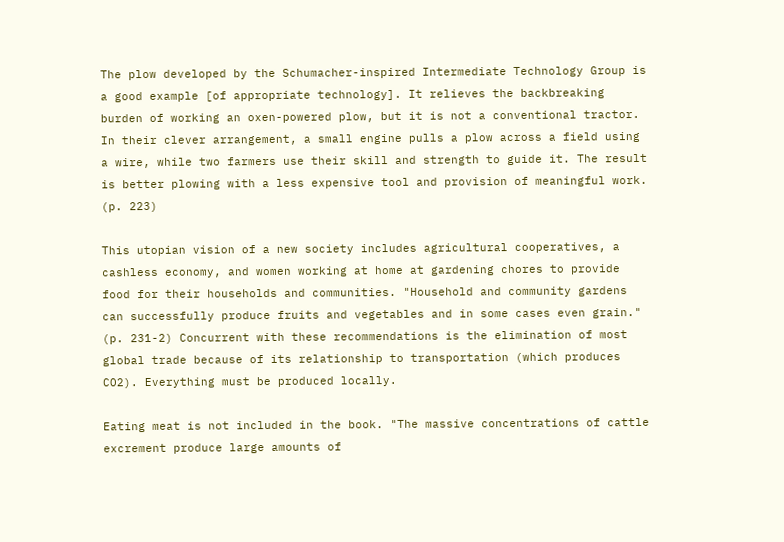The plow developed by the Schumacher-inspired Intermediate Technology Group is a good example [of appropriate technology]. It relieves the backbreaking burden of working an oxen-powered plow, but it is not a conventional tractor. In their clever arrangement, a small engine pulls a plow across a field using a wire, while two farmers use their skill and strength to guide it. The result is better plowing with a less expensive tool and provision of meaningful work. (p. 223)

This utopian vision of a new society includes agricultural cooperatives, a cashless economy, and women working at home at gardening chores to provide food for their households and communities. "Household and community gardens can successfully produce fruits and vegetables and in some cases even grain." (p. 231-2) Concurrent with these recommendations is the elimination of most global trade because of its relationship to transportation (which produces CO2). Everything must be produced locally.

Eating meat is not included in the book. "The massive concentrations of cattle excrement produce large amounts of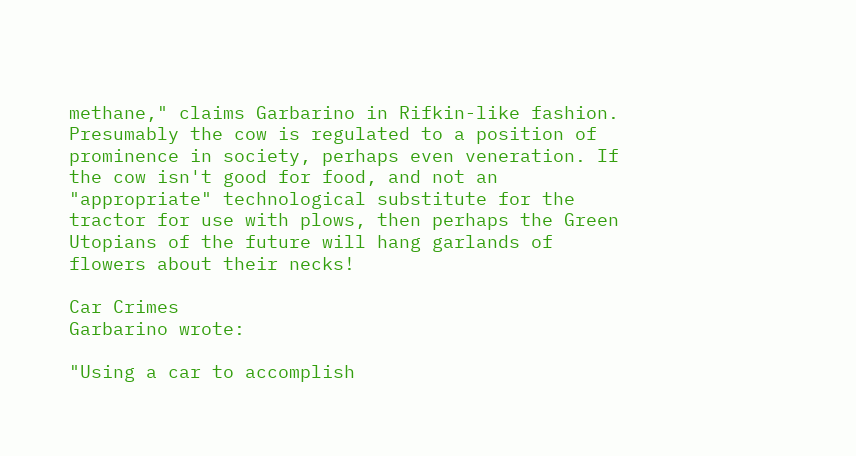methane," claims Garbarino in Rifkin-like fashion. Presumably the cow is regulated to a position of prominence in society, perhaps even veneration. If the cow isn't good for food, and not an "appropriate" technological substitute for the tractor for use with plows, then perhaps the Green Utopians of the future will hang garlands of flowers about their necks!

Car Crimes
Garbarino wrote:

"Using a car to accomplish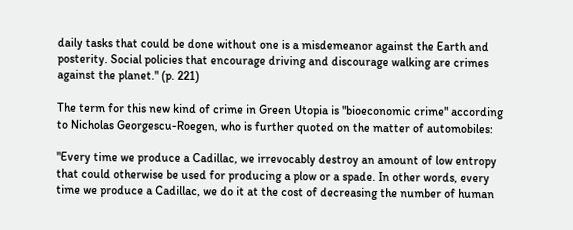daily tasks that could be done without one is a misdemeanor against the Earth and posterity. Social policies that encourage driving and discourage walking are crimes against the planet." (p. 221)

The term for this new kind of crime in Green Utopia is "bioeconomic crime" according to Nicholas Georgescu-Roegen, who is further quoted on the matter of automobiles:

"Every time we produce a Cadillac, we irrevocably destroy an amount of low entropy that could otherwise be used for producing a plow or a spade. In other words, every time we produce a Cadillac, we do it at the cost of decreasing the number of human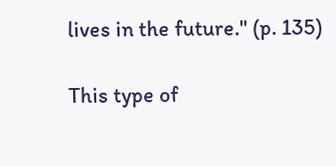lives in the future." (p. 135)

This type of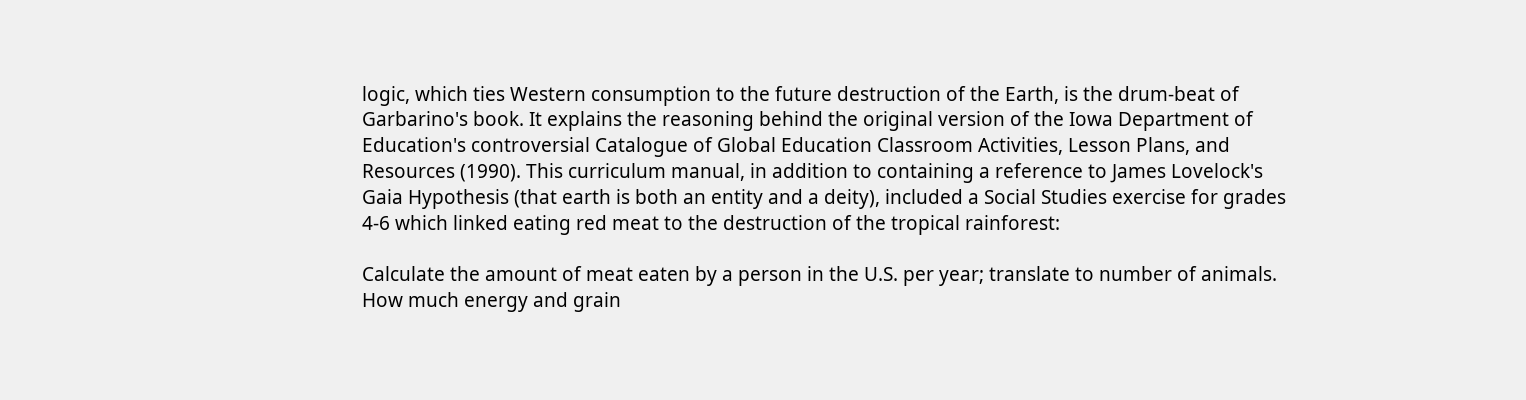logic, which ties Western consumption to the future destruction of the Earth, is the drum-beat of Garbarino's book. It explains the reasoning behind the original version of the Iowa Department of Education's controversial Catalogue of Global Education Classroom Activities, Lesson Plans, and Resources (1990). This curriculum manual, in addition to containing a reference to James Lovelock's Gaia Hypothesis (that earth is both an entity and a deity), included a Social Studies exercise for grades 4-6 which linked eating red meat to the destruction of the tropical rainforest:

Calculate the amount of meat eaten by a person in the U.S. per year; translate to number of animals. How much energy and grain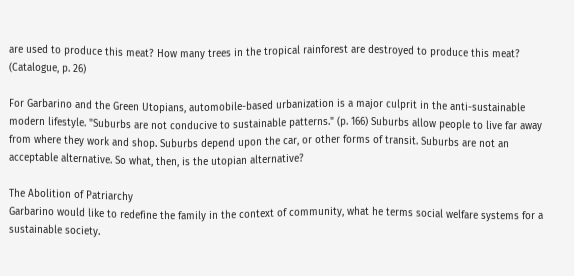are used to produce this meat? How many trees in the tropical rainforest are destroyed to produce this meat? (Catalogue, p. 26)

For Garbarino and the Green Utopians, automobile-based urbanization is a major culprit in the anti-sustainable modern lifestyle. "Suburbs are not conducive to sustainable patterns." (p. 166) Suburbs allow people to live far away from where they work and shop. Suburbs depend upon the car, or other forms of transit. Suburbs are not an acceptable alternative. So what, then, is the utopian alternative?

The Abolition of Patriarchy
Garbarino would like to redefine the family in the context of community, what he terms social welfare systems for a sustainable society.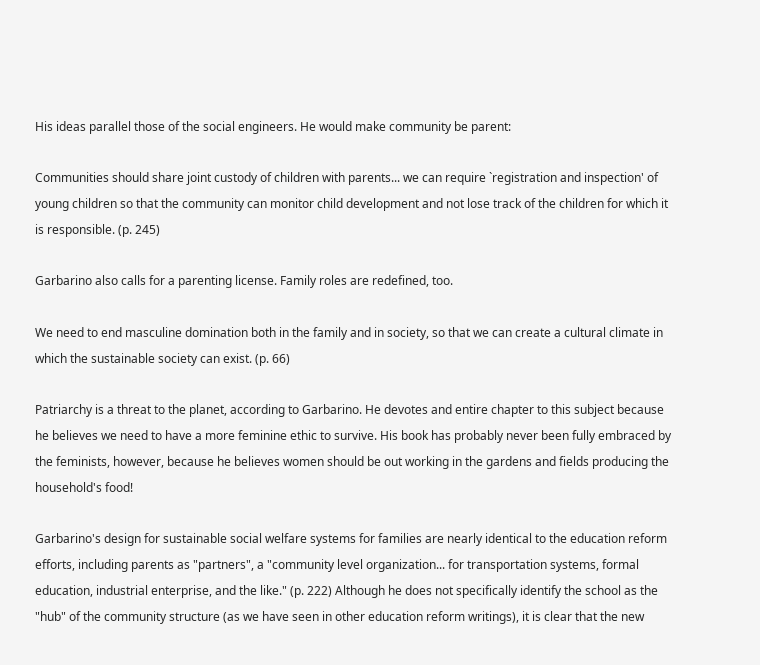His ideas parallel those of the social engineers. He would make community be parent:

Communities should share joint custody of children with parents... we can require `registration and inspection' of young children so that the community can monitor child development and not lose track of the children for which it is responsible. (p. 245)

Garbarino also calls for a parenting license. Family roles are redefined, too.

We need to end masculine domination both in the family and in society, so that we can create a cultural climate in which the sustainable society can exist. (p. 66)

Patriarchy is a threat to the planet, according to Garbarino. He devotes and entire chapter to this subject because he believes we need to have a more feminine ethic to survive. His book has probably never been fully embraced by the feminists, however, because he believes women should be out working in the gardens and fields producing the household's food!

Garbarino's design for sustainable social welfare systems for families are nearly identical to the education reform efforts, including parents as "partners", a "community level organization... for transportation systems, formal education, industrial enterprise, and the like." (p. 222) Although he does not specifically identify the school as the "hub" of the community structure (as we have seen in other education reform writings), it is clear that the new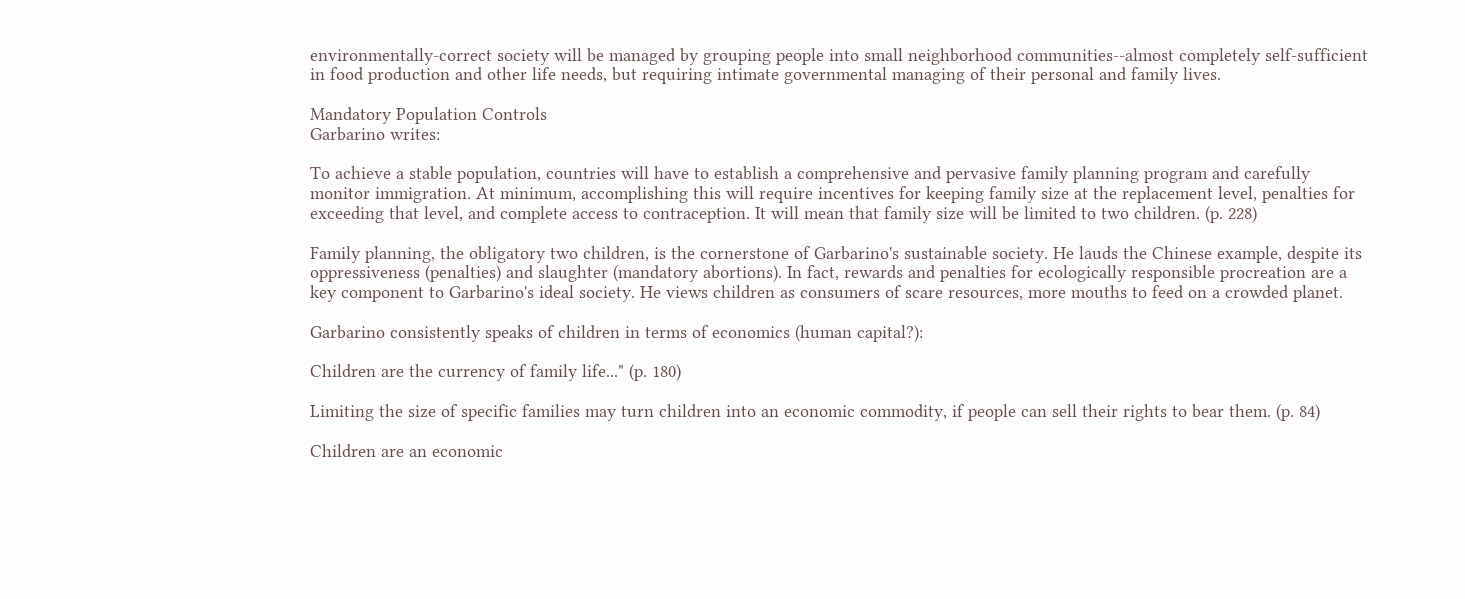environmentally-correct society will be managed by grouping people into small neighborhood communities--almost completely self-sufficient in food production and other life needs, but requiring intimate governmental managing of their personal and family lives.

Mandatory Population Controls
Garbarino writes:

To achieve a stable population, countries will have to establish a comprehensive and pervasive family planning program and carefully monitor immigration. At minimum, accomplishing this will require incentives for keeping family size at the replacement level, penalties for exceeding that level, and complete access to contraception. It will mean that family size will be limited to two children. (p. 228)

Family planning, the obligatory two children, is the cornerstone of Garbarino's sustainable society. He lauds the Chinese example, despite its oppressiveness (penalties) and slaughter (mandatory abortions). In fact, rewards and penalties for ecologically responsible procreation are a key component to Garbarino's ideal society. He views children as consumers of scare resources, more mouths to feed on a crowded planet.

Garbarino consistently speaks of children in terms of economics (human capital?):

Children are the currency of family life..." (p. 180)

Limiting the size of specific families may turn children into an economic commodity, if people can sell their rights to bear them. (p. 84)

Children are an economic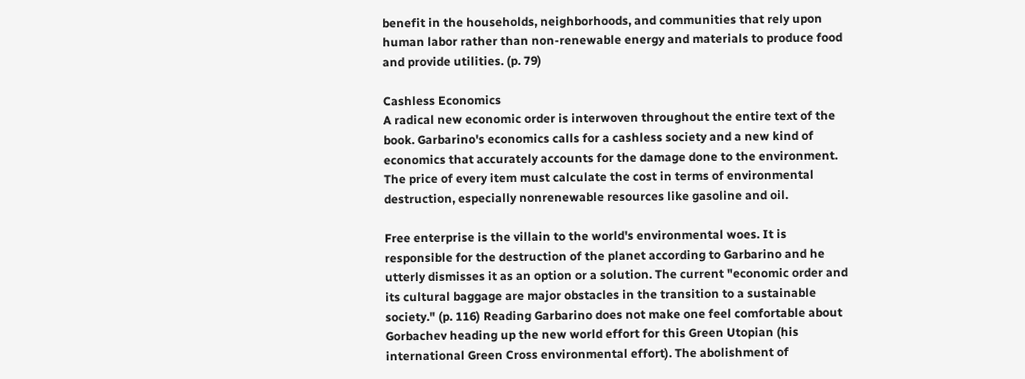benefit in the households, neighborhoods, and communities that rely upon human labor rather than non-renewable energy and materials to produce food and provide utilities. (p. 79)

Cashless Economics
A radical new economic order is interwoven throughout the entire text of the book. Garbarino's economics calls for a cashless society and a new kind of economics that accurately accounts for the damage done to the environment. The price of every item must calculate the cost in terms of environmental destruction, especially nonrenewable resources like gasoline and oil.

Free enterprise is the villain to the world's environmental woes. It is responsible for the destruction of the planet according to Garbarino and he utterly dismisses it as an option or a solution. The current "economic order and its cultural baggage are major obstacles in the transition to a sustainable society." (p. 116) Reading Garbarino does not make one feel comfortable about Gorbachev heading up the new world effort for this Green Utopian (his international Green Cross environmental effort). The abolishment of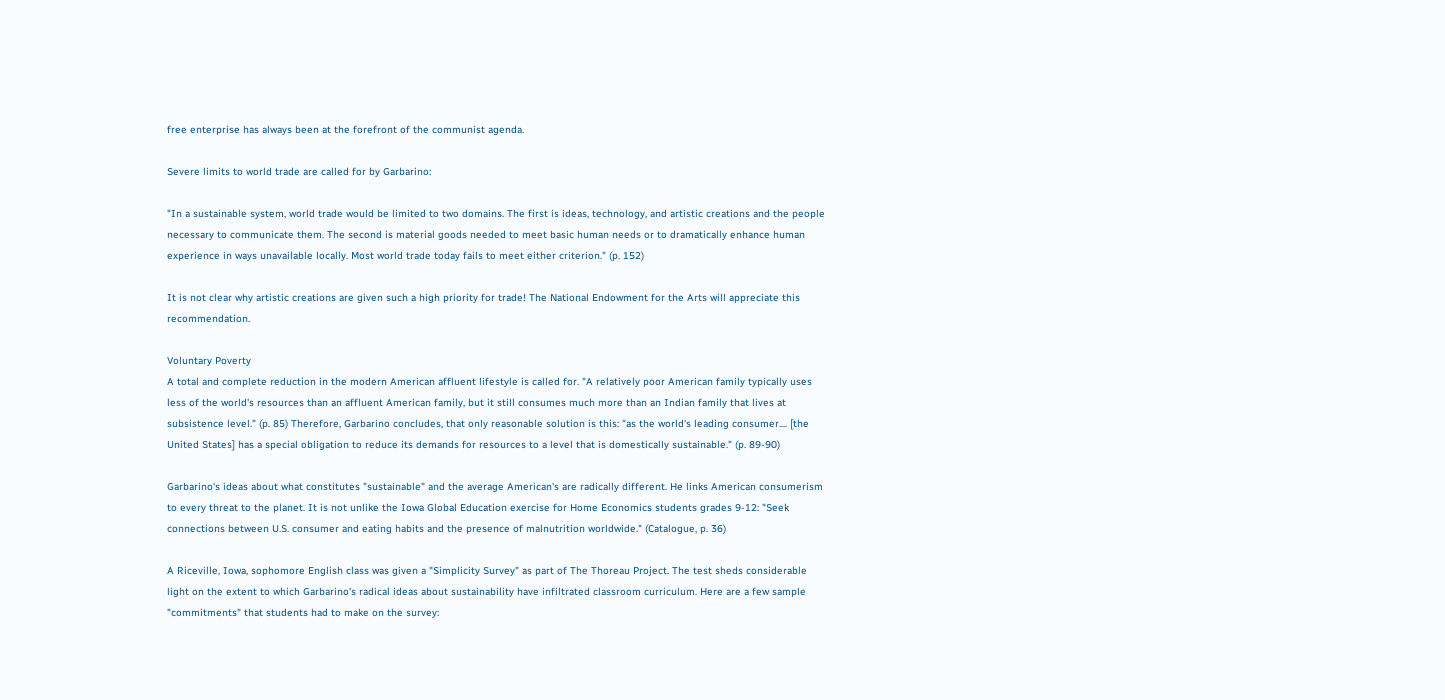free enterprise has always been at the forefront of the communist agenda.

Severe limits to world trade are called for by Garbarino:

"In a sustainable system, world trade would be limited to two domains. The first is ideas, technology, and artistic creations and the people necessary to communicate them. The second is material goods needed to meet basic human needs or to dramatically enhance human experience in ways unavailable locally. Most world trade today fails to meet either criterion." (p. 152)

It is not clear why artistic creations are given such a high priority for trade! The National Endowment for the Arts will appreciate this recommendation.

Voluntary Poverty
A total and complete reduction in the modern American affluent lifestyle is called for. "A relatively poor American family typically uses less of the world's resources than an affluent American family, but it still consumes much more than an Indian family that lives at subsistence level." (p. 85) Therefore, Garbarino concludes, that only reasonable solution is this: "as the world's leading consumer.... [the United States] has a special obligation to reduce its demands for resources to a level that is domestically sustainable." (p. 89-90)

Garbarino's ideas about what constitutes "sustainable" and the average American's are radically different. He links American consumerism to every threat to the planet. It is not unlike the Iowa Global Education exercise for Home Economics students grades 9-12: "Seek connections between U.S. consumer and eating habits and the presence of malnutrition worldwide." (Catalogue, p. 36)

A Riceville, Iowa, sophomore English class was given a "Simplicity Survey" as part of The Thoreau Project. The test sheds considerable light on the extent to which Garbarino's radical ideas about sustainability have infiltrated classroom curriculum. Here are a few sample "commitments" that students had to make on the survey: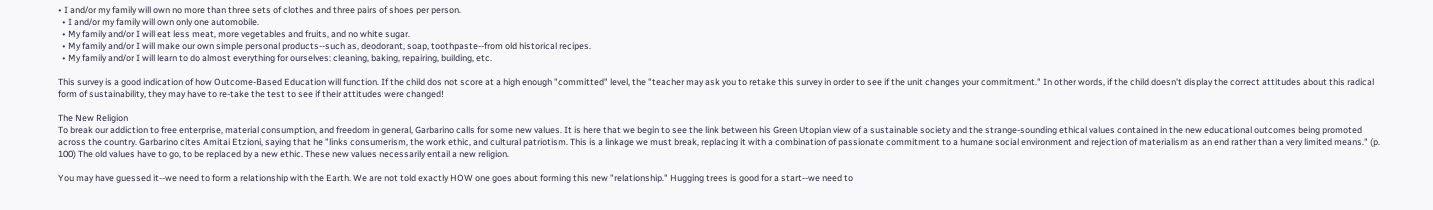• I and/or my family will own no more than three sets of clothes and three pairs of shoes per person.
  • I and/or my family will own only one automobile.
  • My family and/or I will eat less meat, more vegetables and fruits, and no white sugar.
  • My family and/or I will make our own simple personal products--such as, deodorant, soap, toothpaste--from old historical recipes.
  • My family and/or I will learn to do almost everything for ourselves: cleaning, baking, repairing, building, etc.

This survey is a good indication of how Outcome-Based Education will function. If the child dos not score at a high enough "committed" level, the "teacher may ask you to retake this survey in order to see if the unit changes your commitment." In other words, if the child doesn't display the correct attitudes about this radical form of sustainability, they may have to re-take the test to see if their attitudes were changed!

The New Religion
To break our addiction to free enterprise, material consumption, and freedom in general, Garbarino calls for some new values. It is here that we begin to see the link between his Green Utopian view of a sustainable society and the strange-sounding ethical values contained in the new educational outcomes being promoted across the country. Garbarino cites Amitai Etzioni, saying that he "links consumerism, the work ethic, and cultural patriotism. This is a linkage we must break, replacing it with a combination of passionate commitment to a humane social environment and rejection of materialism as an end rather than a very limited means." (p. 100) The old values have to go, to be replaced by a new ethic. These new values necessarily entail a new religion.

You may have guessed it--we need to form a relationship with the Earth. We are not told exactly HOW one goes about forming this new "relationship." Hugging trees is good for a start--we need to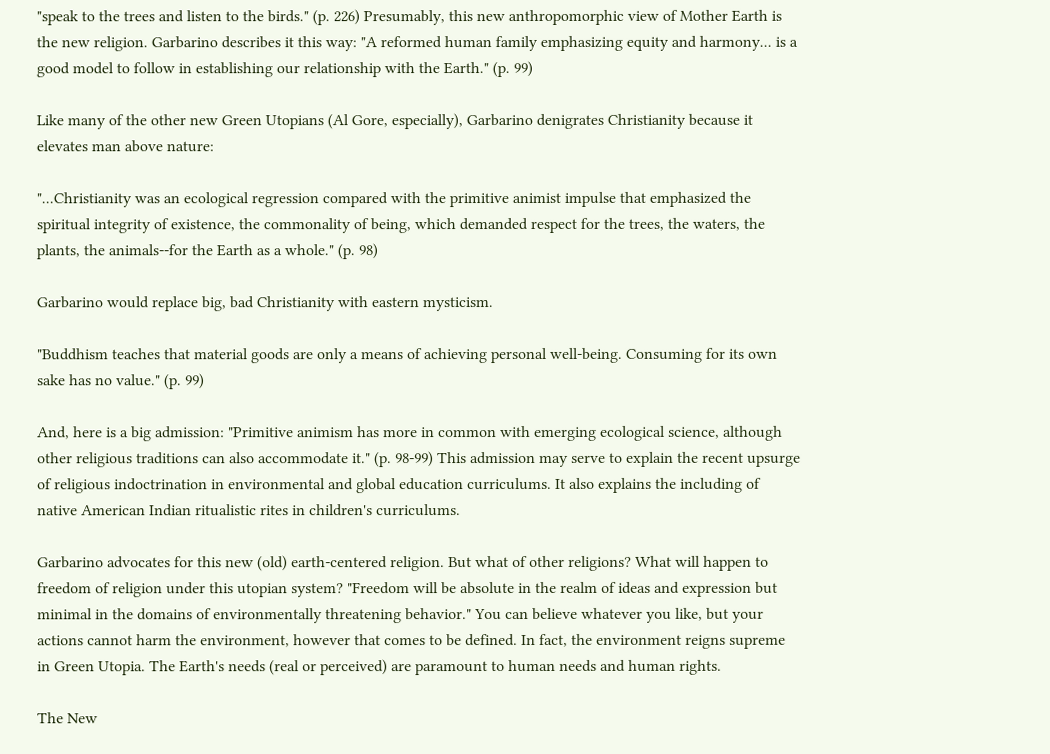"speak to the trees and listen to the birds." (p. 226) Presumably, this new anthropomorphic view of Mother Earth is the new religion. Garbarino describes it this way: "A reformed human family emphasizing equity and harmony... is a good model to follow in establishing our relationship with the Earth." (p. 99)

Like many of the other new Green Utopians (Al Gore, especially), Garbarino denigrates Christianity because it elevates man above nature:

"...Christianity was an ecological regression compared with the primitive animist impulse that emphasized the spiritual integrity of existence, the commonality of being, which demanded respect for the trees, the waters, the plants, the animals--for the Earth as a whole." (p. 98)

Garbarino would replace big, bad Christianity with eastern mysticism.

"Buddhism teaches that material goods are only a means of achieving personal well-being. Consuming for its own sake has no value." (p. 99)

And, here is a big admission: "Primitive animism has more in common with emerging ecological science, although other religious traditions can also accommodate it." (p. 98-99) This admission may serve to explain the recent upsurge of religious indoctrination in environmental and global education curriculums. It also explains the including of native American Indian ritualistic rites in children's curriculums.

Garbarino advocates for this new (old) earth-centered religion. But what of other religions? What will happen to freedom of religion under this utopian system? "Freedom will be absolute in the realm of ideas and expression but minimal in the domains of environmentally threatening behavior." You can believe whatever you like, but your actions cannot harm the environment, however that comes to be defined. In fact, the environment reigns supreme in Green Utopia. The Earth's needs (real or perceived) are paramount to human needs and human rights.

The New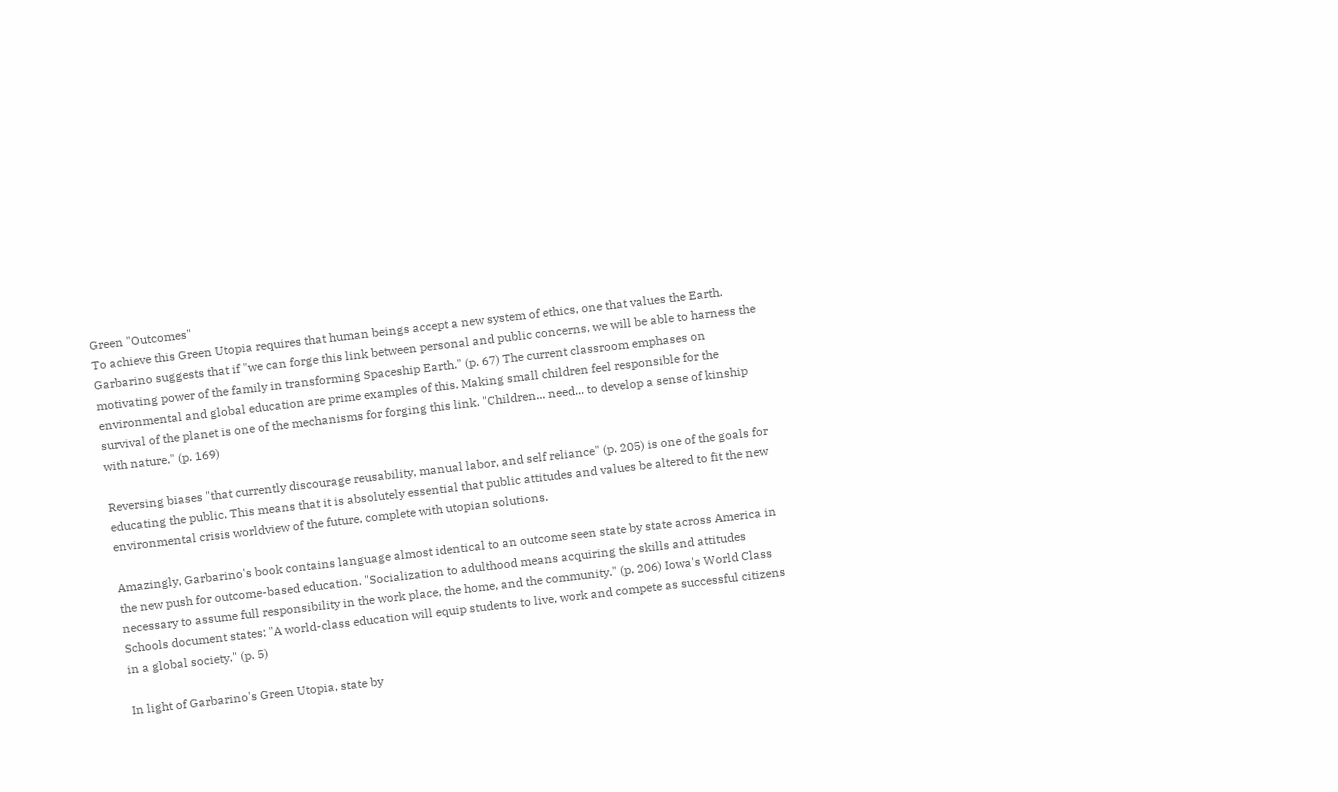Green "Outcomes"
To achieve this Green Utopia requires that human beings accept a new system of ethics, one that values the Earth. Garbarino suggests that if "we can forge this link between personal and public concerns, we will be able to harness the motivating power of the family in transforming Spaceship Earth." (p. 67) The current classroom emphases on environmental and global education are prime examples of this. Making small children feel responsible for the survival of the planet is one of the mechanisms for forging this link. "Children... need... to develop a sense of kinship with nature." (p. 169)

Reversing biases "that currently discourage reusability, manual labor, and self reliance" (p. 205) is one of the goals for educating the public. This means that it is absolutely essential that public attitudes and values be altered to fit the new environmental crisis worldview of the future, complete with utopian solutions.

Amazingly, Garbarino's book contains language almost identical to an outcome seen state by state across America in the new push for outcome-based education. "Socialization to adulthood means acquiring the skills and attitudes necessary to assume full responsibility in the work place, the home, and the community." (p. 206) Iowa's World Class Schools document states: "A world-class education will equip students to live, work and compete as successful citizens in a global society." (p. 5)

In light of Garbarino's Green Utopia, state by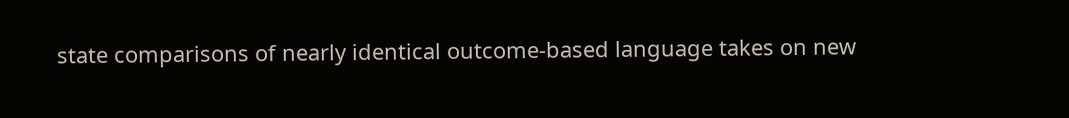state comparisons of nearly identical outcome-based language takes on new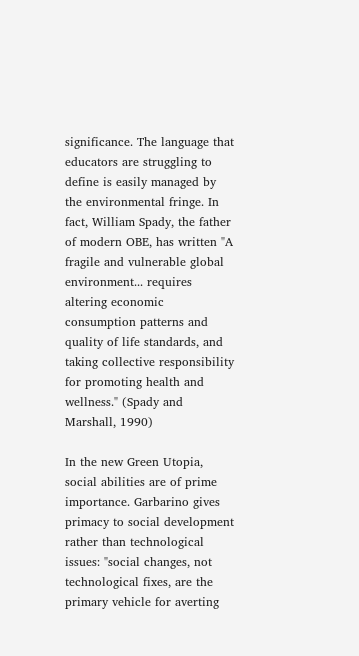significance. The language that educators are struggling to define is easily managed by the environmental fringe. In fact, William Spady, the father of modern OBE, has written "A fragile and vulnerable global environment... requires altering economic consumption patterns and quality of life standards, and taking collective responsibility for promoting health and wellness." (Spady and Marshall, 1990)

In the new Green Utopia, social abilities are of prime importance. Garbarino gives primacy to social development rather than technological issues: "social changes, not technological fixes, are the primary vehicle for averting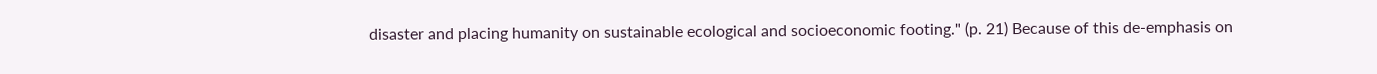disaster and placing humanity on sustainable ecological and socioeconomic footing." (p. 21) Because of this de-emphasis on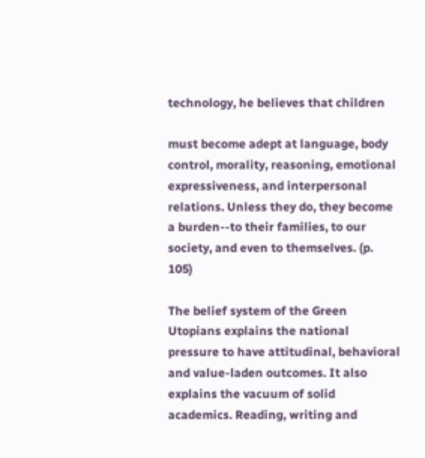technology, he believes that children

must become adept at language, body control, morality, reasoning, emotional expressiveness, and interpersonal relations. Unless they do, they become a burden--to their families, to our society, and even to themselves. (p. 105)

The belief system of the Green Utopians explains the national pressure to have attitudinal, behavioral and value-laden outcomes. It also explains the vacuum of solid academics. Reading, writing and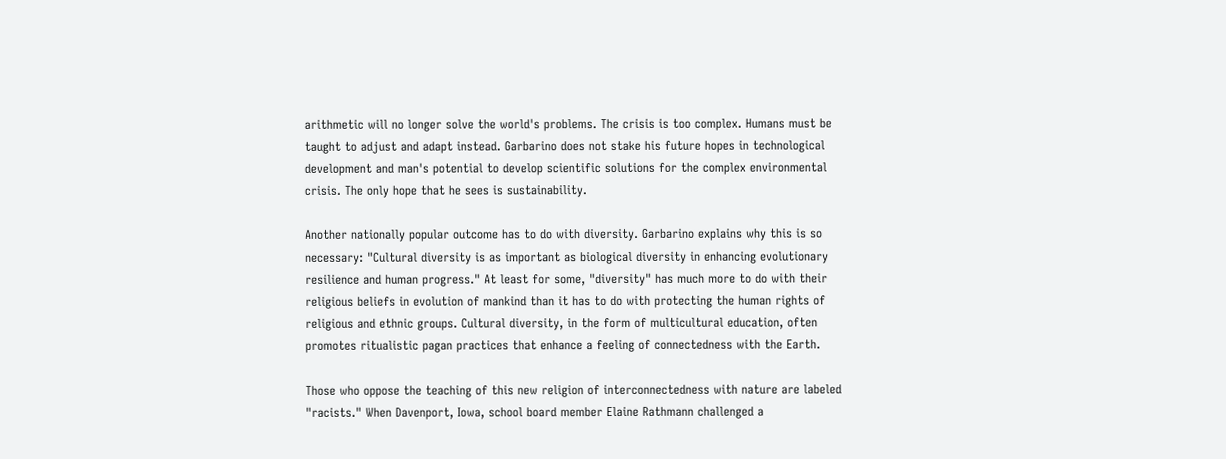arithmetic will no longer solve the world's problems. The crisis is too complex. Humans must be taught to adjust and adapt instead. Garbarino does not stake his future hopes in technological development and man's potential to develop scientific solutions for the complex environmental crisis. The only hope that he sees is sustainability.

Another nationally popular outcome has to do with diversity. Garbarino explains why this is so necessary: "Cultural diversity is as important as biological diversity in enhancing evolutionary resilience and human progress." At least for some, "diversity" has much more to do with their religious beliefs in evolution of mankind than it has to do with protecting the human rights of religious and ethnic groups. Cultural diversity, in the form of multicultural education, often promotes ritualistic pagan practices that enhance a feeling of connectedness with the Earth.

Those who oppose the teaching of this new religion of interconnectedness with nature are labeled "racists." When Davenport, Iowa, school board member Elaine Rathmann challenged a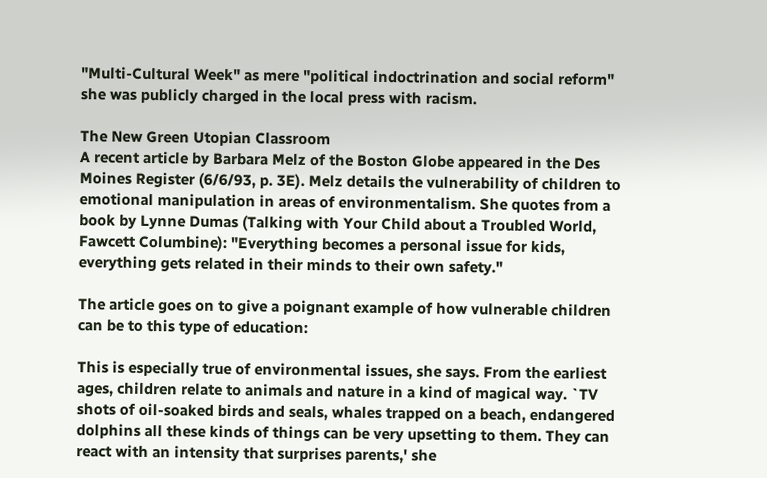"Multi-Cultural Week" as mere "political indoctrination and social reform" she was publicly charged in the local press with racism.

The New Green Utopian Classroom
A recent article by Barbara Melz of the Boston Globe appeared in the Des Moines Register (6/6/93, p. 3E). Melz details the vulnerability of children to emotional manipulation in areas of environmentalism. She quotes from a book by Lynne Dumas (Talking with Your Child about a Troubled World, Fawcett Columbine): "Everything becomes a personal issue for kids, everything gets related in their minds to their own safety."

The article goes on to give a poignant example of how vulnerable children can be to this type of education:

This is especially true of environmental issues, she says. From the earliest ages, children relate to animals and nature in a kind of magical way. `TV shots of oil-soaked birds and seals, whales trapped on a beach, endangered dolphins all these kinds of things can be very upsetting to them. They can react with an intensity that surprises parents,' she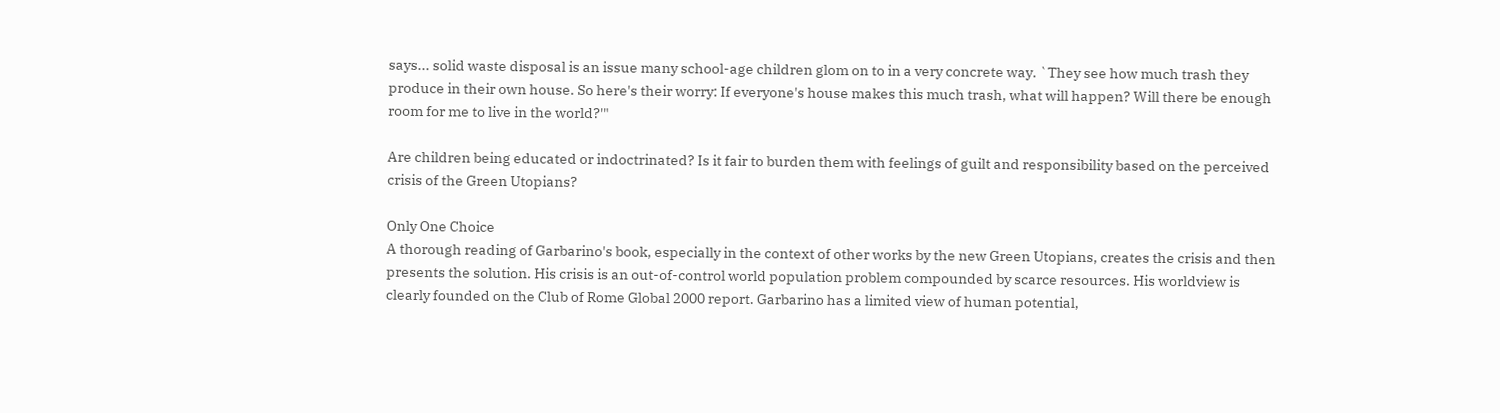says... solid waste disposal is an issue many school-age children glom on to in a very concrete way. `They see how much trash they produce in their own house. So here's their worry: If everyone's house makes this much trash, what will happen? Will there be enough room for me to live in the world?'"

Are children being educated or indoctrinated? Is it fair to burden them with feelings of guilt and responsibility based on the perceived crisis of the Green Utopians?

Only One Choice
A thorough reading of Garbarino's book, especially in the context of other works by the new Green Utopians, creates the crisis and then presents the solution. His crisis is an out-of-control world population problem compounded by scarce resources. His worldview is clearly founded on the Club of Rome Global 2000 report. Garbarino has a limited view of human potential,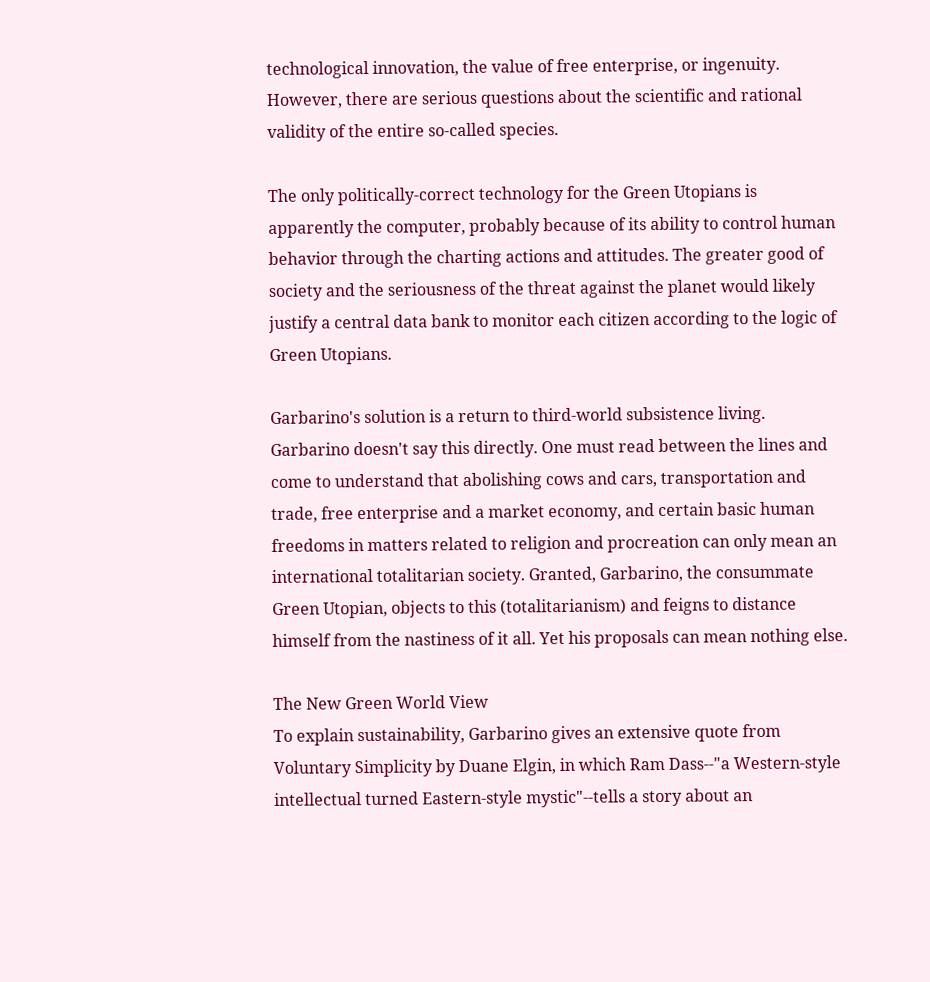technological innovation, the value of free enterprise, or ingenuity. However, there are serious questions about the scientific and rational validity of the entire so-called species.

The only politically-correct technology for the Green Utopians is apparently the computer, probably because of its ability to control human behavior through the charting actions and attitudes. The greater good of society and the seriousness of the threat against the planet would likely justify a central data bank to monitor each citizen according to the logic of Green Utopians.

Garbarino's solution is a return to third-world subsistence living. Garbarino doesn't say this directly. One must read between the lines and come to understand that abolishing cows and cars, transportation and trade, free enterprise and a market economy, and certain basic human freedoms in matters related to religion and procreation can only mean an international totalitarian society. Granted, Garbarino, the consummate Green Utopian, objects to this (totalitarianism) and feigns to distance himself from the nastiness of it all. Yet his proposals can mean nothing else.

The New Green World View
To explain sustainability, Garbarino gives an extensive quote from Voluntary Simplicity by Duane Elgin, in which Ram Dass--"a Western-style intellectual turned Eastern-style mystic"--tells a story about an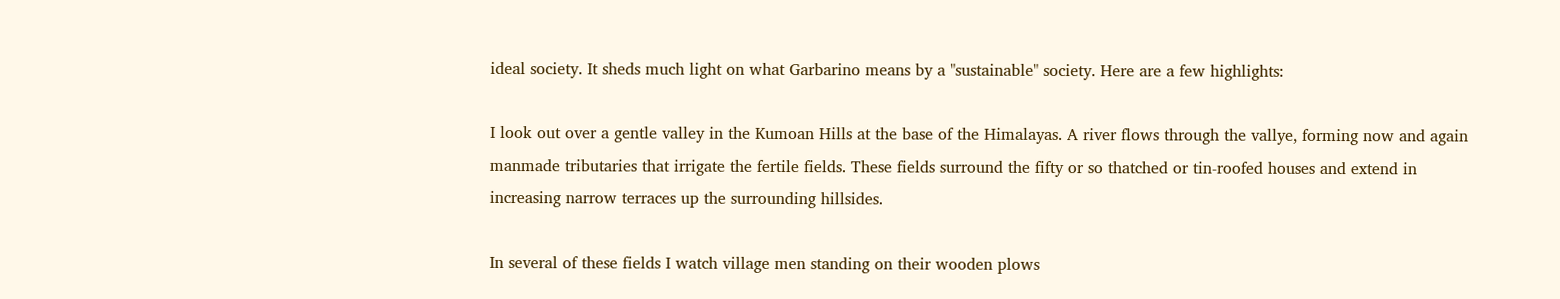ideal society. It sheds much light on what Garbarino means by a "sustainable" society. Here are a few highlights:

I look out over a gentle valley in the Kumoan Hills at the base of the Himalayas. A river flows through the vallye, forming now and again manmade tributaries that irrigate the fertile fields. These fields surround the fifty or so thatched or tin-roofed houses and extend in increasing narrow terraces up the surrounding hillsides.

In several of these fields I watch village men standing on their wooden plows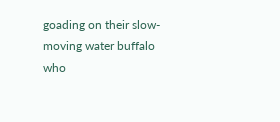goading on their slow-moving water buffalo who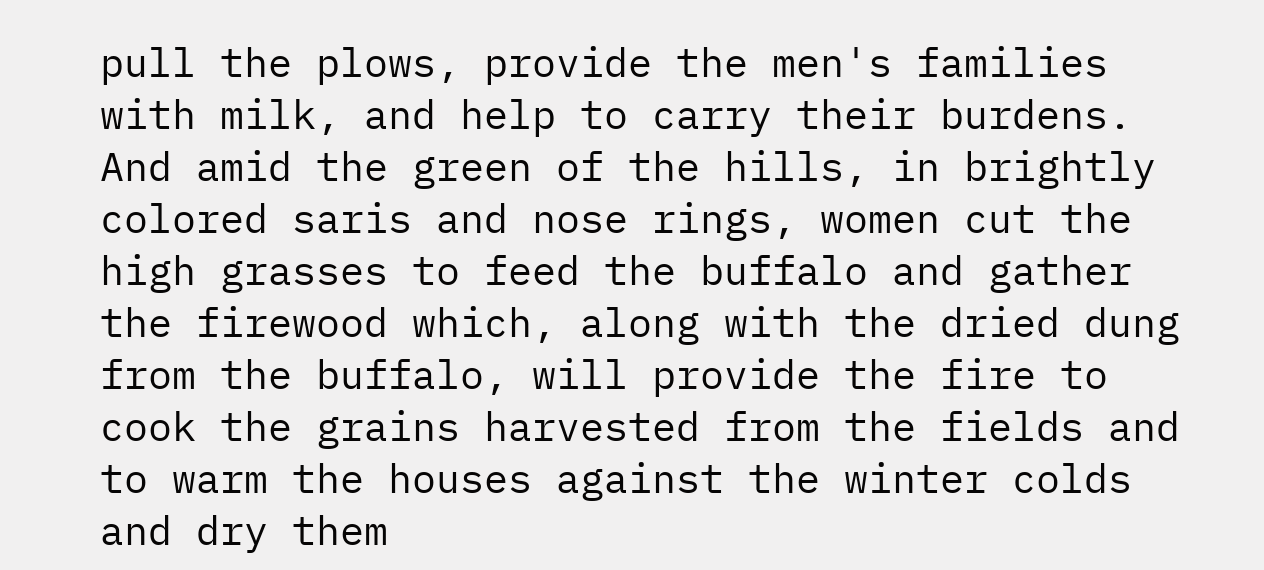pull the plows, provide the men's families with milk, and help to carry their burdens. And amid the green of the hills, in brightly colored saris and nose rings, women cut the high grasses to feed the buffalo and gather the firewood which, along with the dried dung from the buffalo, will provide the fire to cook the grains harvested from the fields and to warm the houses against the winter colds and dry them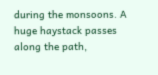during the monsoons. A huge haystack passes along the path,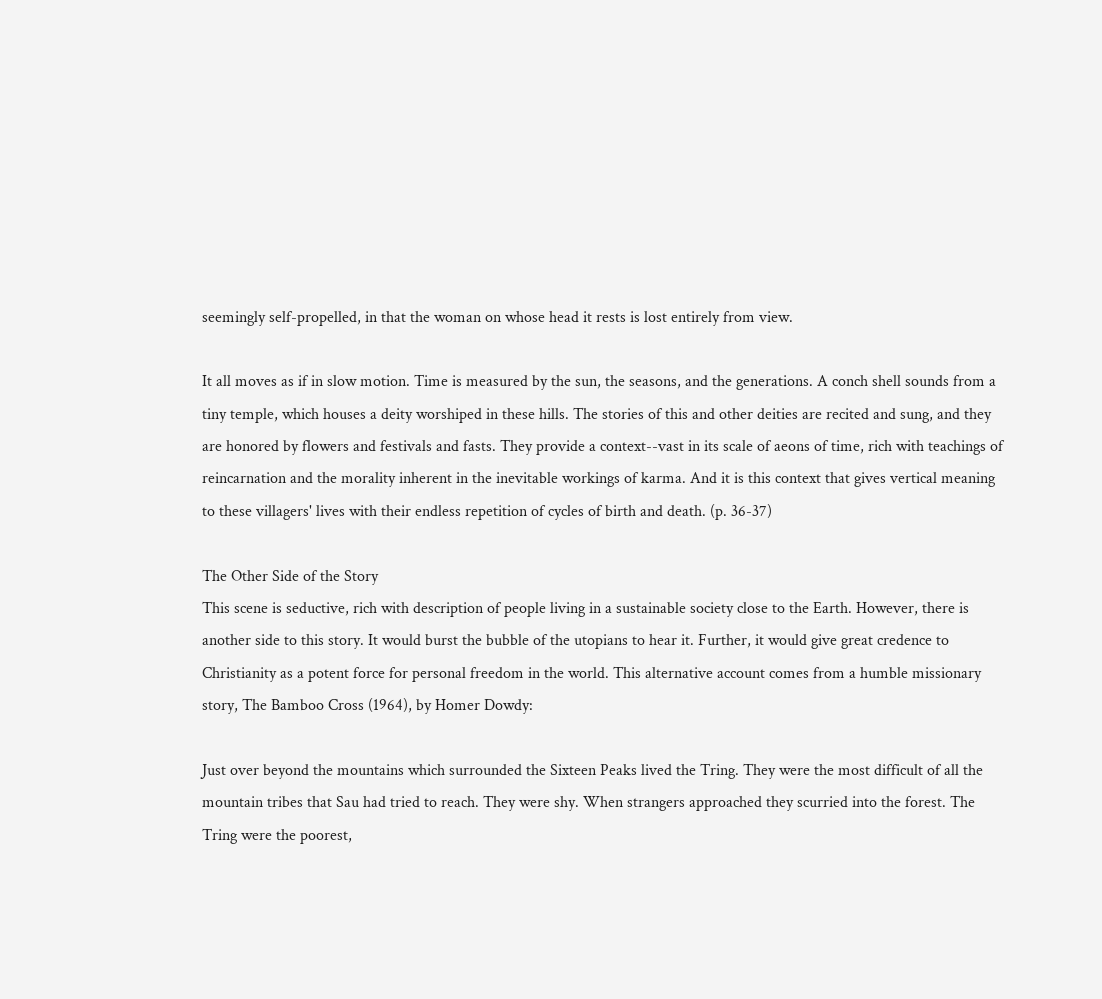seemingly self-propelled, in that the woman on whose head it rests is lost entirely from view.

It all moves as if in slow motion. Time is measured by the sun, the seasons, and the generations. A conch shell sounds from a tiny temple, which houses a deity worshiped in these hills. The stories of this and other deities are recited and sung, and they are honored by flowers and festivals and fasts. They provide a context--vast in its scale of aeons of time, rich with teachings of reincarnation and the morality inherent in the inevitable workings of karma. And it is this context that gives vertical meaning to these villagers' lives with their endless repetition of cycles of birth and death. (p. 36-37)

The Other Side of the Story
This scene is seductive, rich with description of people living in a sustainable society close to the Earth. However, there is another side to this story. It would burst the bubble of the utopians to hear it. Further, it would give great credence to Christianity as a potent force for personal freedom in the world. This alternative account comes from a humble missionary story, The Bamboo Cross (1964), by Homer Dowdy:

Just over beyond the mountains which surrounded the Sixteen Peaks lived the Tring. They were the most difficult of all the mountain tribes that Sau had tried to reach. They were shy. When strangers approached they scurried into the forest. The Tring were the poorest,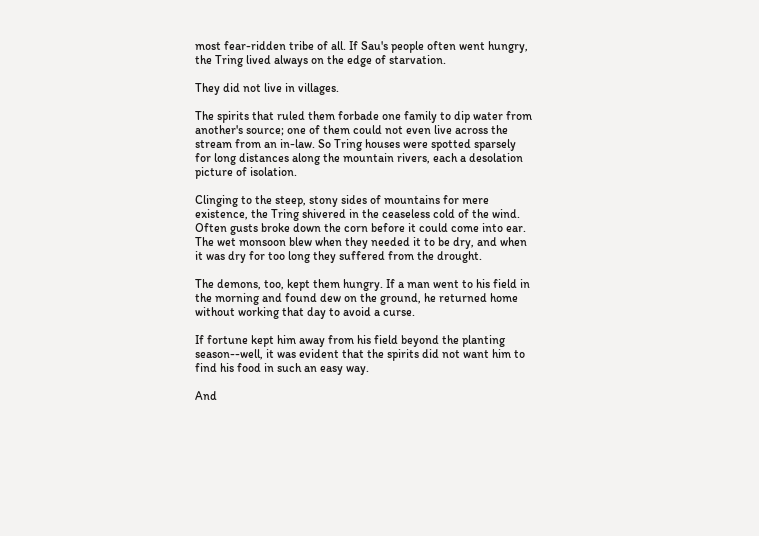most fear-ridden tribe of all. If Sau's people often went hungry, the Tring lived always on the edge of starvation.

They did not live in villages.

The spirits that ruled them forbade one family to dip water from another's source; one of them could not even live across the stream from an in-law. So Tring houses were spotted sparsely for long distances along the mountain rivers, each a desolation picture of isolation.

Clinging to the steep, stony sides of mountains for mere existence, the Tring shivered in the ceaseless cold of the wind. Often gusts broke down the corn before it could come into ear. The wet monsoon blew when they needed it to be dry, and when it was dry for too long they suffered from the drought.

The demons, too, kept them hungry. If a man went to his field in the morning and found dew on the ground, he returned home without working that day to avoid a curse.

If fortune kept him away from his field beyond the planting season--well, it was evident that the spirits did not want him to find his food in such an easy way.

And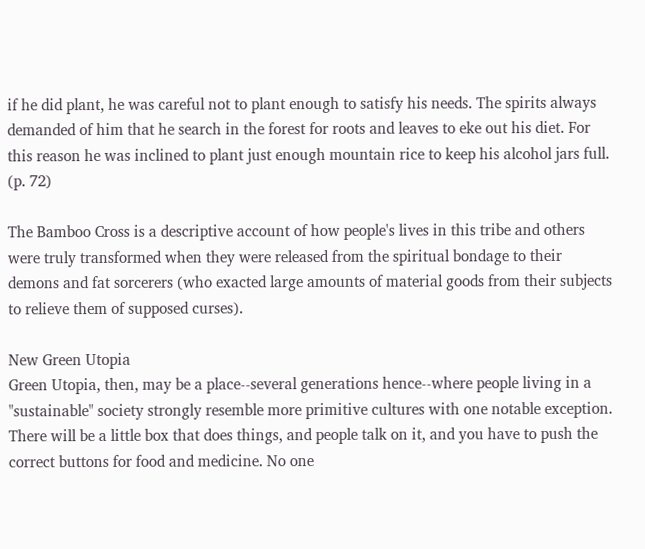if he did plant, he was careful not to plant enough to satisfy his needs. The spirits always demanded of him that he search in the forest for roots and leaves to eke out his diet. For this reason he was inclined to plant just enough mountain rice to keep his alcohol jars full. (p. 72)

The Bamboo Cross is a descriptive account of how people's lives in this tribe and others were truly transformed when they were released from the spiritual bondage to their demons and fat sorcerers (who exacted large amounts of material goods from their subjects to relieve them of supposed curses).

New Green Utopia
Green Utopia, then, may be a place--several generations hence--where people living in a "sustainable" society strongly resemble more primitive cultures with one notable exception. There will be a little box that does things, and people talk on it, and you have to push the correct buttons for food and medicine. No one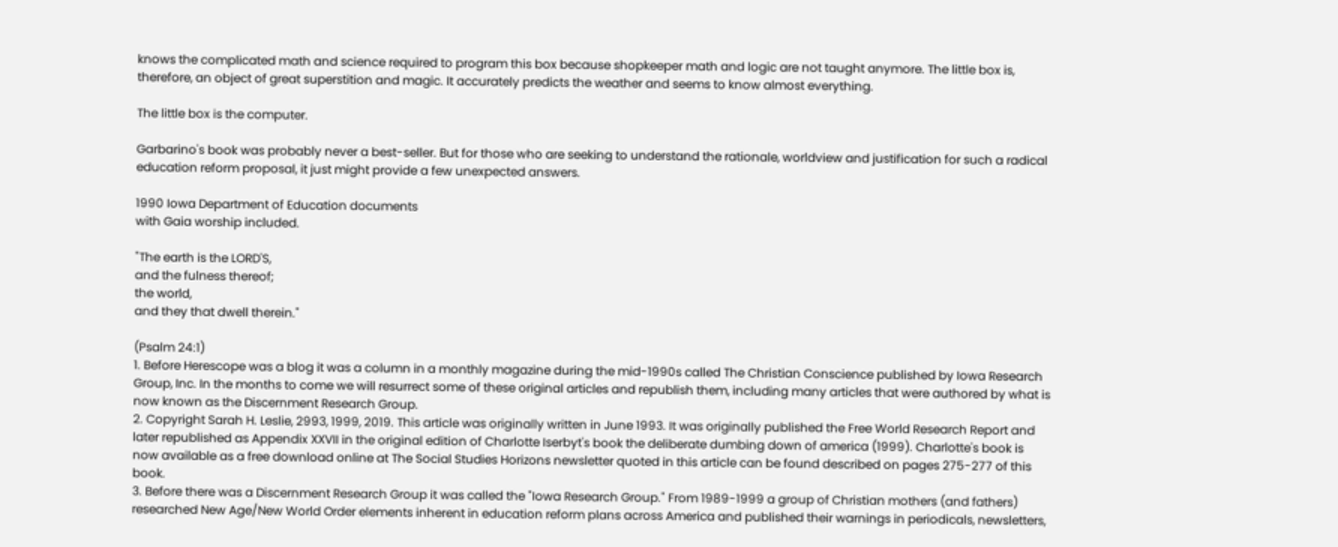knows the complicated math and science required to program this box because shopkeeper math and logic are not taught anymore. The little box is, therefore, an object of great superstition and magic. It accurately predicts the weather and seems to know almost everything.

The little box is the computer.

Garbarino's book was probably never a best-seller. But for those who are seeking to understand the rationale, worldview and justification for such a radical education reform proposal, it just might provide a few unexpected answers.

1990 Iowa Department of Education documents
with Gaia worship included.

"The earth is the LORD'S,
and the fulness thereof;
the world,
and they that dwell therein."

(Psalm 24:1)
1. Before Herescope was a blog it was a column in a monthly magazine during the mid-1990s called The Christian Conscience published by Iowa Research Group, Inc. In the months to come we will resurrect some of these original articles and republish them, including many articles that were authored by what is now known as the Discernment Research Group.
2. Copyright Sarah H. Leslie, 2993, 1999, 2019. This article was originally written in June 1993. It was originally published the Free World Research Report and later republished as Appendix XXVII in the original edition of Charlotte Iserbyt's book the deliberate dumbing down of america (1999). Charlotte's book is now available as a free download online at The Social Studies Horizons newsletter quoted in this article can be found described on pages 275-277 of this book.
3. Before there was a Discernment Research Group it was called the "Iowa Research Group." From 1989-1999 a group of Christian mothers (and fathers) researched New Age/New World Order elements inherent in education reform plans across America and published their warnings in periodicals, newsletters,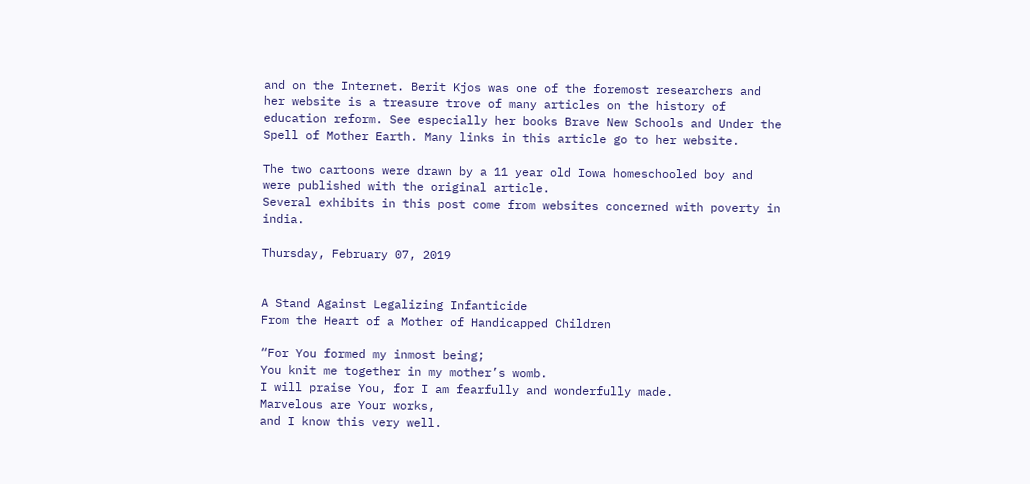and on the Internet. Berit Kjos was one of the foremost researchers and her website is a treasure trove of many articles on the history of education reform. See especially her books Brave New Schools and Under the Spell of Mother Earth. Many links in this article go to her website.

The two cartoons were drawn by a 11 year old Iowa homeschooled boy and were published with the original article.
Several exhibits in this post come from websites concerned with poverty in india.

Thursday, February 07, 2019


A Stand Against Legalizing Infanticide
From the Heart of a Mother of Handicapped Children

“For You formed my inmost being;
You knit me together in my mother’s womb.
I will praise You, for I am fearfully and wonderfully made.
Marvelous are Your works,
and I know this very well.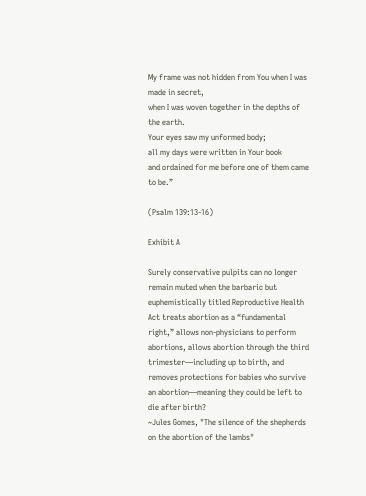My frame was not hidden from You when I was made in secret,
when I was woven together in the depths of the earth.
Your eyes saw my unformed body;
all my days were written in Your book
and ordained for me before one of them came to be.”

(Psalm 139:13-16)

Exhibit A

Surely conservative pulpits can no longer remain muted when the barbaric but euphemistically titled Reproductive Health Act treats abortion as a “fundamental right,” allows non-physicians to perform abortions, allows abortion through the third trimester—including up to birth, and removes protections for babies who survive an abortion—meaning they could be left to die after birth?
~Jules Gomes, "The silence of the shepherds on the abortion of the lambs"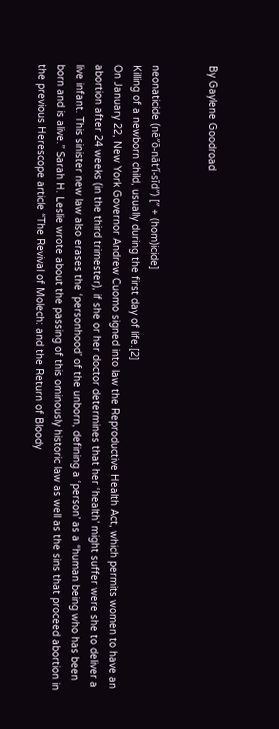By Gaylene Goodroad


neonaticide (nē″ō-nāt′ĭ-sīd″) [″ + (hom)icide]
Killing of a newborn child, usually during the first day of life.[2]
On January 22, New York Governor Andrew Cuomo signed into law the Reproductive Health Act, which permits women to have an abortion after 24 weeks (in the third trimester), if she or her doctor determines that her ‘health’ might suffer were she to deliver a live infant. This sinister new law also erases the ‘personhood’ of the unborn, defining a ‘person’ as a “human being who has been born and is alive.” Sarah H. Leslie wrote about the passing of this ominously historic law as well as the sins that proceed abortion in the previous Herescope article “The Revival of Molech: and the Return of Bloody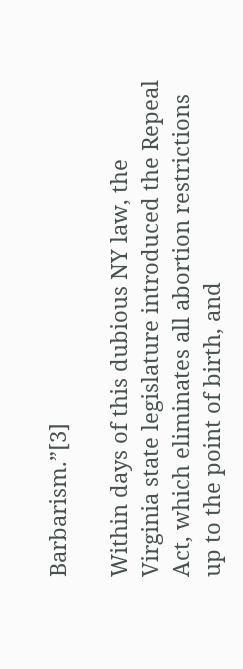Barbarism.”[3]

Within days of this dubious NY law, the Virginia state legislature introduced the Repeal Act, which eliminates all abortion restrictions up to the point of birth, and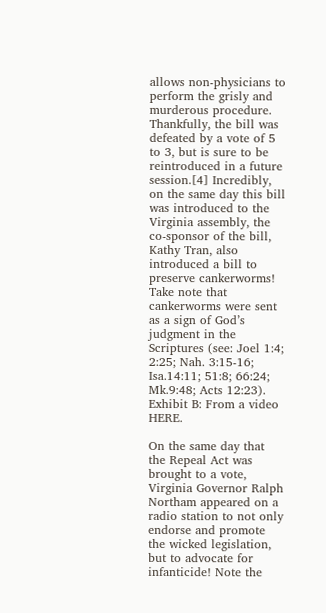allows non-physicians to perform the grisly and murderous procedure. Thankfully, the bill was defeated by a vote of 5 to 3, but is sure to be reintroduced in a future session.[4] Incredibly, on the same day this bill was introduced to the Virginia assembly, the co-sponsor of the bill, Kathy Tran, also introduced a bill to preserve cankerworms! Take note that cankerworms were sent as a sign of God’s judgment in the Scriptures (see: Joel 1:4; 2:25; Nah. 3:15-16; Isa.14:11; 51:8; 66:24; Mk.9:48; Acts 12:23).
Exhibit B: From a video HERE.

On the same day that the Repeal Act was brought to a vote, Virginia Governor Ralph Northam appeared on a radio station to not only endorse and promote the wicked legislation, but to advocate for infanticide! Note the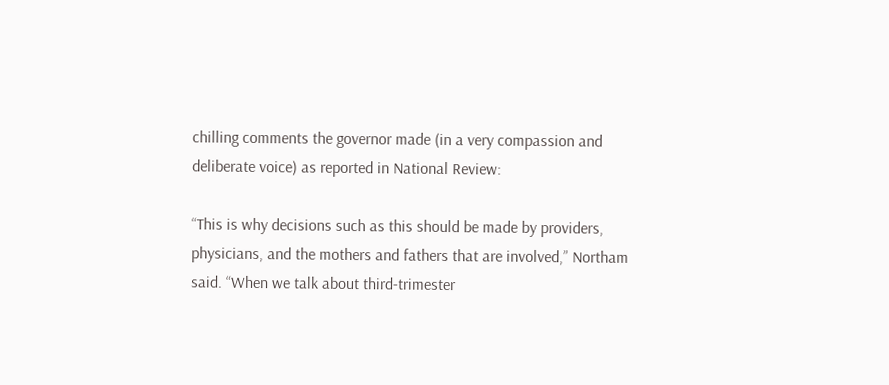chilling comments the governor made (in a very compassion and deliberate voice) as reported in National Review:

“This is why decisions such as this should be made by providers, physicians, and the mothers and fathers that are involved,” Northam said. “When we talk about third-trimester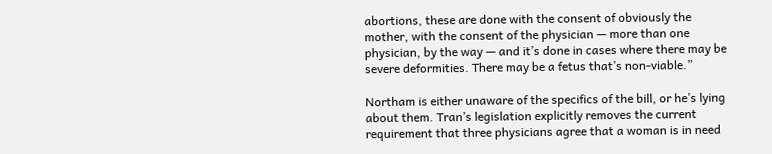abortions, these are done with the consent of obviously the mother, with the consent of the physician — more than one physician, by the way — and it’s done in cases where there may be severe deformities. There may be a fetus that’s non-viable.”

Northam is either unaware of the specifics of the bill, or he’s lying about them. Tran’s legislation explicitly removes the current requirement that three physicians agree that a woman is in need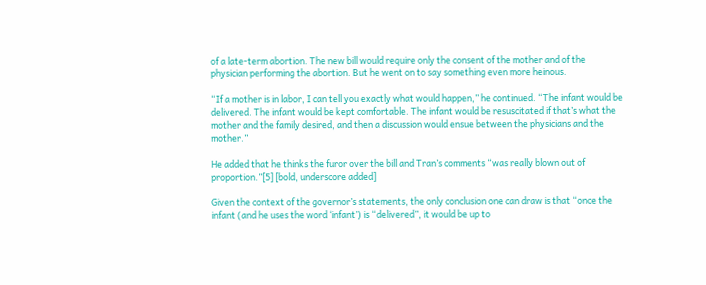of a late-term abortion. The new bill would require only the consent of the mother and of the physician performing the abortion. But he went on to say something even more heinous.

“If a mother is in labor, I can tell you exactly what would happen,” he continued. “The infant would be delivered. The infant would be kept comfortable. The infant would be resuscitated if that’s what the mother and the family desired, and then a discussion would ensue between the physicians and the mother.”

He added that he thinks the furor over the bill and Tran’s comments “was really blown out of proportion.”[5] [bold, underscore added]

Given the context of the governor’s statements, the only conclusion one can draw is that “once the infant (and he uses the word ‘infant’) is “delivered”, it would be up to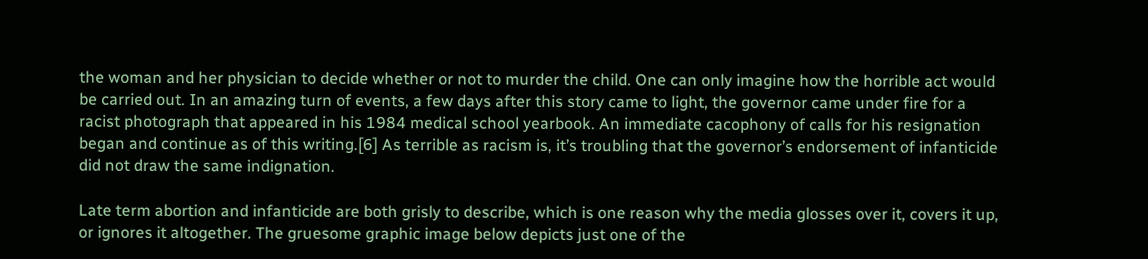the woman and her physician to decide whether or not to murder the child. One can only imagine how the horrible act would be carried out. In an amazing turn of events, a few days after this story came to light, the governor came under fire for a racist photograph that appeared in his 1984 medical school yearbook. An immediate cacophony of calls for his resignation began and continue as of this writing.[6] As terrible as racism is, it’s troubling that the governor’s endorsement of infanticide did not draw the same indignation.

Late term abortion and infanticide are both grisly to describe, which is one reason why the media glosses over it, covers it up, or ignores it altogether. The gruesome graphic image below depicts just one of the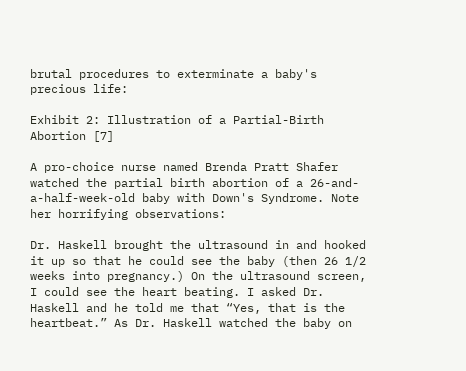brutal procedures to exterminate a baby's precious life:

Exhibit 2: Illustration of a Partial-Birth Abortion [7]

A pro-choice nurse named Brenda Pratt Shafer watched the partial birth abortion of a 26-and-a-half-week-old baby with Down's Syndrome. Note her horrifying observations:

Dr. Haskell brought the ultrasound in and hooked it up so that he could see the baby (then 26 1/2 weeks into pregnancy.) On the ultrasound screen, I could see the heart beating. I asked Dr. Haskell and he told me that “Yes, that is the heartbeat.” As Dr. Haskell watched the baby on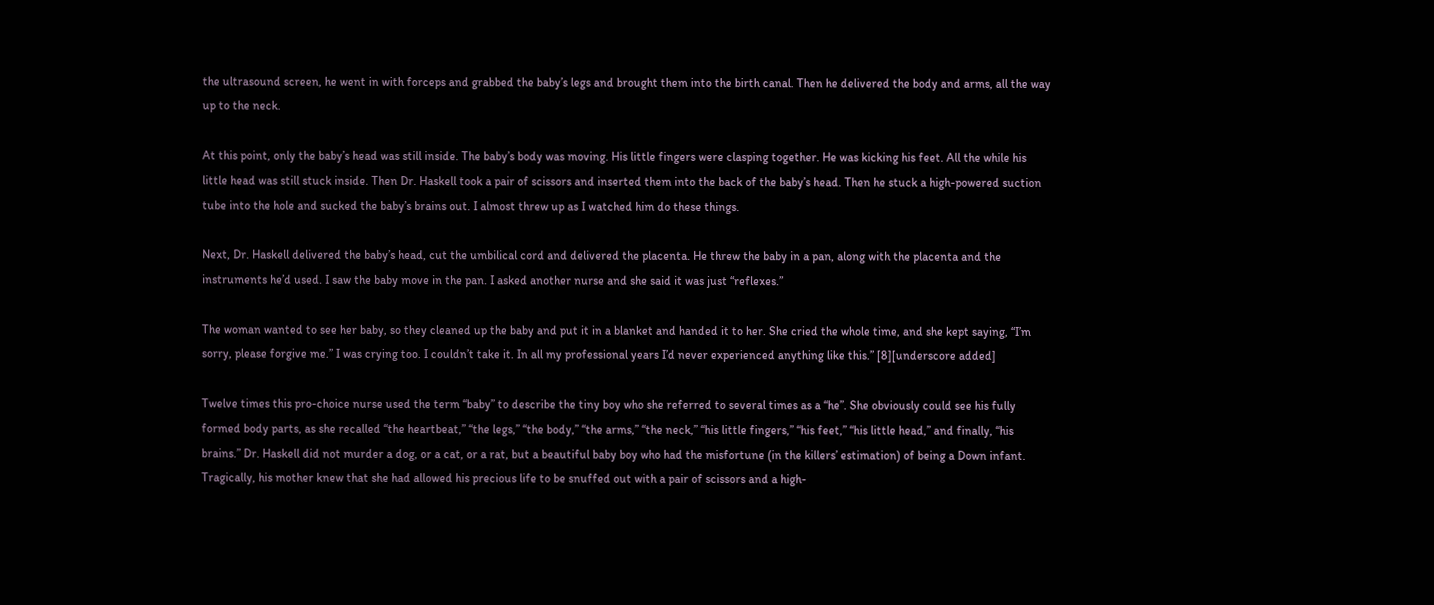the ultrasound screen, he went in with forceps and grabbed the baby’s legs and brought them into the birth canal. Then he delivered the body and arms, all the way up to the neck.

At this point, only the baby’s head was still inside. The baby’s body was moving. His little fingers were clasping together. He was kicking his feet. All the while his little head was still stuck inside. Then Dr. Haskell took a pair of scissors and inserted them into the back of the baby’s head. Then he stuck a high-powered suction tube into the hole and sucked the baby’s brains out. I almost threw up as I watched him do these things.

Next, Dr. Haskell delivered the baby’s head, cut the umbilical cord and delivered the placenta. He threw the baby in a pan, along with the placenta and the instruments he’d used. I saw the baby move in the pan. I asked another nurse and she said it was just “reflexes.”

The woman wanted to see her baby, so they cleaned up the baby and put it in a blanket and handed it to her. She cried the whole time, and she kept saying, “I’m sorry, please forgive me.” I was crying too. I couldn’t take it. In all my professional years I’d never experienced anything like this.” [8][underscore added]

Twelve times this pro-choice nurse used the term “baby” to describe the tiny boy who she referred to several times as a “he”. She obviously could see his fully formed body parts, as she recalled “the heartbeat,” “the legs,” “the body,” “the arms,” “the neck,” “his little fingers,” “his feet,” “his little head,” and finally, “his brains.” Dr. Haskell did not murder a dog, or a cat, or a rat, but a beautiful baby boy who had the misfortune (in the killers’ estimation) of being a Down infant. Tragically, his mother knew that she had allowed his precious life to be snuffed out with a pair of scissors and a high-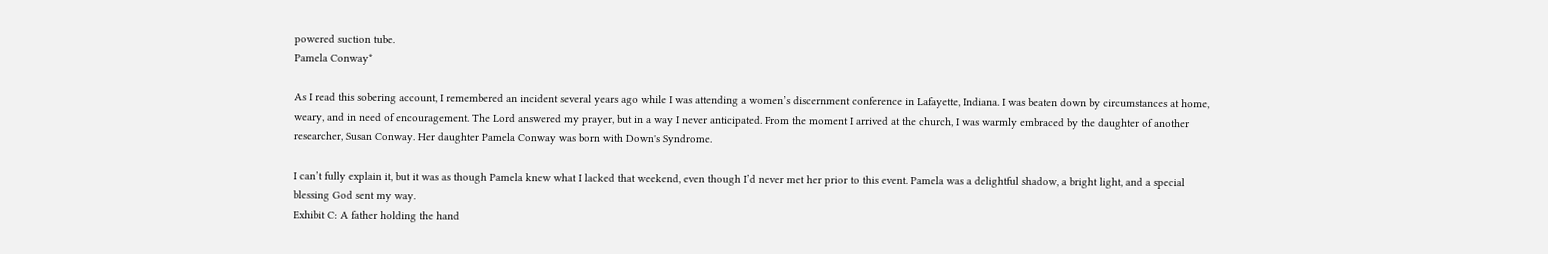powered suction tube.
Pamela Conway*

As I read this sobering account, I remembered an incident several years ago while I was attending a women’s discernment conference in Lafayette, Indiana. I was beaten down by circumstances at home, weary, and in need of encouragement. The Lord answered my prayer, but in a way I never anticipated. From the moment I arrived at the church, I was warmly embraced by the daughter of another researcher, Susan Conway. Her daughter Pamela Conway was born with Down's Syndrome.

I can’t fully explain it, but it was as though Pamela knew what I lacked that weekend, even though I’d never met her prior to this event. Pamela was a delightful shadow, a bright light, and a special blessing God sent my way.
Exhibit C: A father holding the hand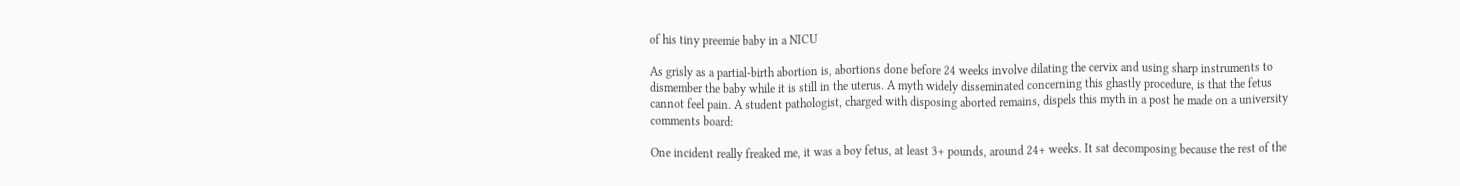of his tiny preemie baby in a NICU

As grisly as a partial-birth abortion is, abortions done before 24 weeks involve dilating the cervix and using sharp instruments to dismember the baby while it is still in the uterus. A myth widely disseminated concerning this ghastly procedure, is that the fetus cannot feel pain. A student pathologist, charged with disposing aborted remains, dispels this myth in a post he made on a university comments board:

One incident really freaked me, it was a boy fetus, at least 3+ pounds, around 24+ weeks. It sat decomposing because the rest of the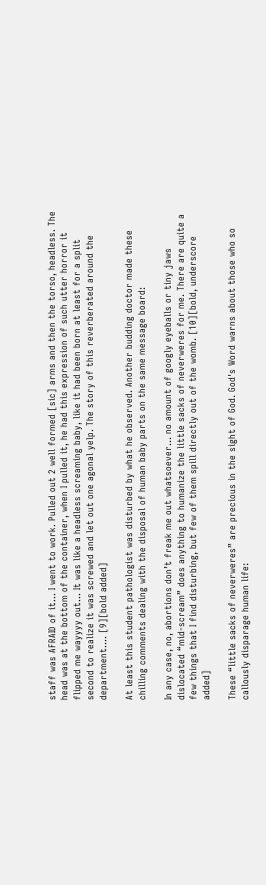staff was AFRAID of it… I went to work. Pulled out 2 well formed [sic] arms and then the torso, headless. The head was at the bottom of the container, when I pulled it, he had this expression of such utter horror it flipped me wayyyy out… It was like a headless screaming baby, like it had been born at least for a split second to realize it was screwed and let out one agonal yelp. The story of this reverberated around the department…. [9][bold added]

At least this student pathologist was disturbed by what he observed. Another budding doctor made these chilling comments dealing with the disposal of human baby parts on the same message board:

In any case, no, abortions don’t freak me out whatsoever… no amount of googly eyeballs or tiny jaws dislocated “mid-scream” does anything to humanize the little sacks of neverweres for me. There are quite a few things that I find disturbing, but few of them spill directly out of the womb. [10][bold, underscore added]

These “little sacks of neverweres” are precious in the sight of God. God's Word warns about those who so callously disparage human life: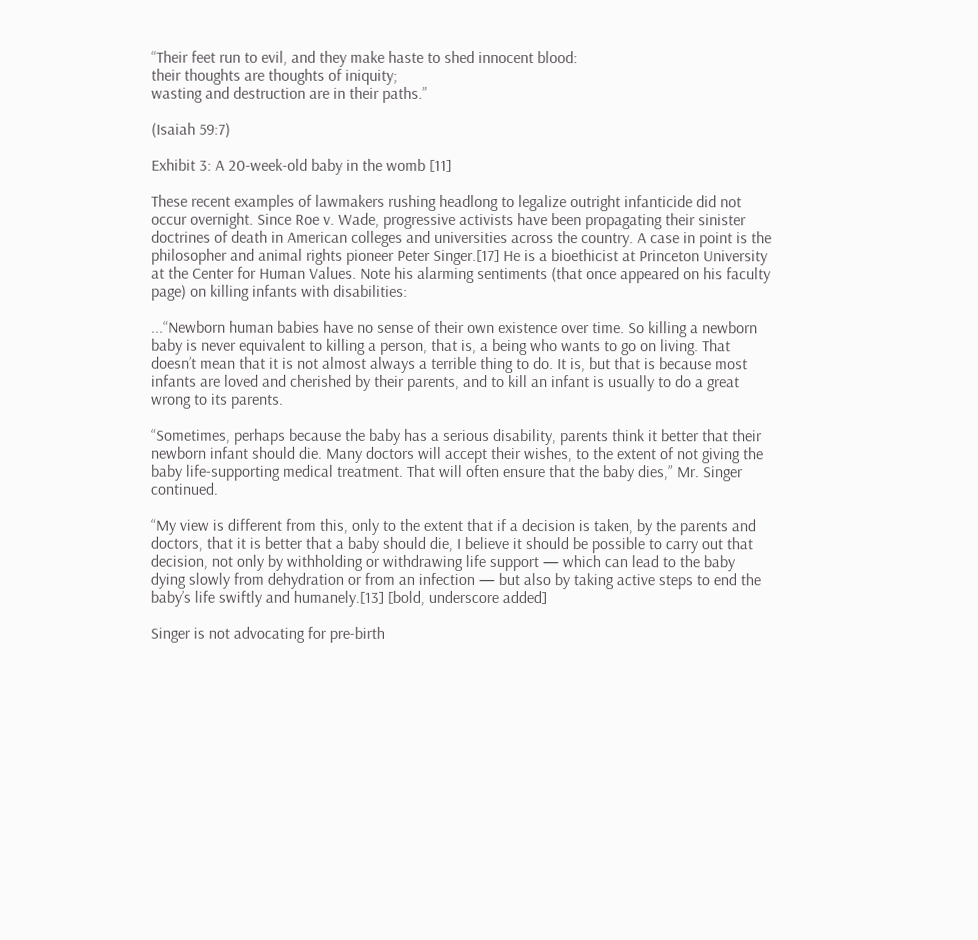“Their feet run to evil, and they make haste to shed innocent blood:
their thoughts are thoughts of iniquity;
wasting and destruction are in their paths.”

(Isaiah 59:7)

Exhibit 3: A 20-week-old baby in the womb [11]

These recent examples of lawmakers rushing headlong to legalize outright infanticide did not occur overnight. Since Roe v. Wade, progressive activists have been propagating their sinister doctrines of death in American colleges and universities across the country. A case in point is the philosopher and animal rights pioneer Peter Singer.[17] He is a bioethicist at Princeton University at the Center for Human Values. Note his alarming sentiments (that once appeared on his faculty page) on killing infants with disabilities:

...“Newborn human babies have no sense of their own existence over time. So killing a newborn baby is never equivalent to killing a person, that is, a being who wants to go on living. That doesn’t mean that it is not almost always a terrible thing to do. It is, but that is because most infants are loved and cherished by their parents, and to kill an infant is usually to do a great wrong to its parents.

“Sometimes, perhaps because the baby has a serious disability, parents think it better that their newborn infant should die. Many doctors will accept their wishes, to the extent of not giving the baby life-supporting medical treatment. That will often ensure that the baby dies,” Mr. Singer continued.

“My view is different from this, only to the extent that if a decision is taken, by the parents and doctors, that it is better that a baby should die, I believe it should be possible to carry out that decision, not only by withholding or withdrawing life support — which can lead to the baby dying slowly from dehydration or from an infection — but also by taking active steps to end the baby’s life swiftly and humanely.[13] [bold, underscore added]

Singer is not advocating for pre-birth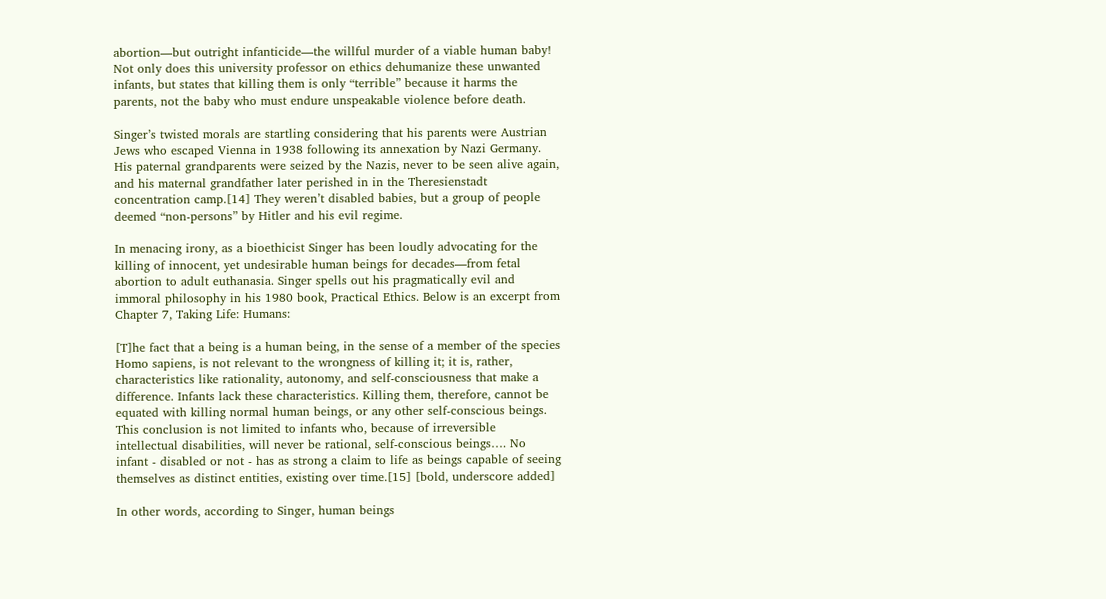abortion—but outright infanticide—the willful murder of a viable human baby! Not only does this university professor on ethics dehumanize these unwanted infants, but states that killing them is only “terrible” because it harms the parents, not the baby who must endure unspeakable violence before death.

Singer’s twisted morals are startling considering that his parents were Austrian Jews who escaped Vienna in 1938 following its annexation by Nazi Germany. His paternal grandparents were seized by the Nazis, never to be seen alive again, and his maternal grandfather later perished in in the Theresienstadt concentration camp.[14] They weren’t disabled babies, but a group of people deemed “non-persons” by Hitler and his evil regime.

In menacing irony, as a bioethicist Singer has been loudly advocating for the killing of innocent, yet undesirable human beings for decades—from fetal abortion to adult euthanasia. Singer spells out his pragmatically evil and immoral philosophy in his 1980 book, Practical Ethics. Below is an excerpt from Chapter 7, Taking Life: Humans:

[T]he fact that a being is a human being, in the sense of a member of the species Homo sapiens, is not relevant to the wrongness of killing it; it is, rather, characteristics like rationality, autonomy, and self-consciousness that make a difference. Infants lack these characteristics. Killing them, therefore, cannot be equated with killing normal human beings, or any other self-conscious beings. This conclusion is not limited to infants who, because of irreversible intellectual disabilities, will never be rational, self-conscious beings…. No infant - disabled or not - has as strong a claim to life as beings capable of seeing themselves as distinct entities, existing over time.[15] [bold, underscore added]

In other words, according to Singer, human beings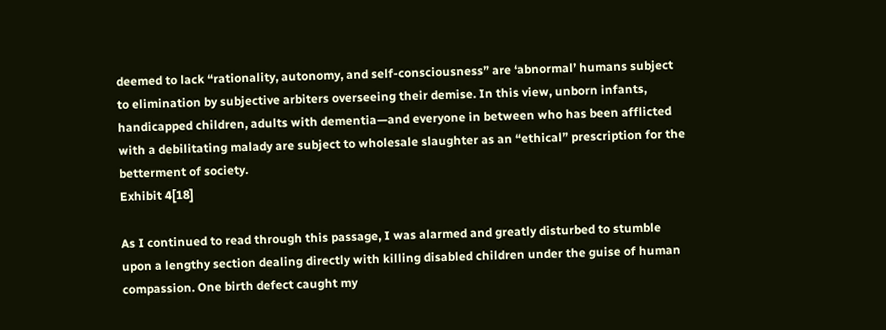deemed to lack “rationality, autonomy, and self-consciousness” are ‘abnormal’ humans subject to elimination by subjective arbiters overseeing their demise. In this view, unborn infants, handicapped children, adults with dementia—and everyone in between who has been afflicted with a debilitating malady are subject to wholesale slaughter as an “ethical” prescription for the betterment of society.
Exhibit 4[18]

As I continued to read through this passage, I was alarmed and greatly disturbed to stumble upon a lengthy section dealing directly with killing disabled children under the guise of human compassion. One birth defect caught my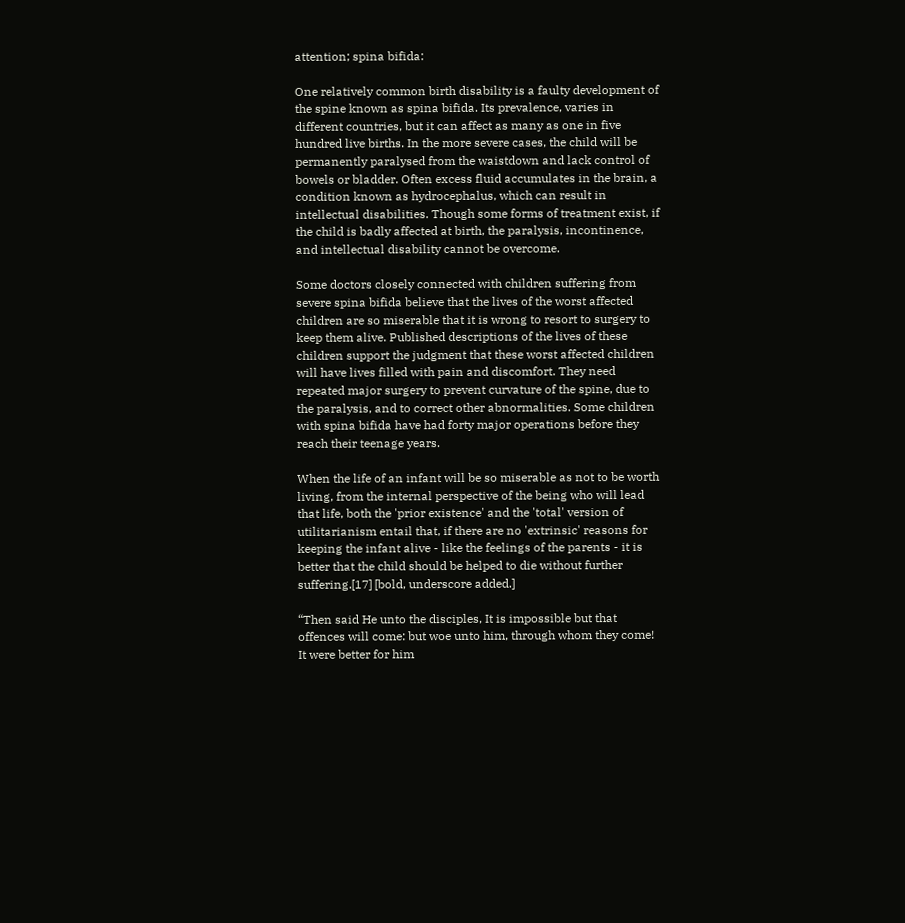attention; spina bifida:

One relatively common birth disability is a faulty development of the spine known as spina bifida. Its prevalence, varies in different countries, but it can affect as many as one in five hundred live births. In the more severe cases, the child will be permanently paralysed from the waistdown and lack control of bowels or bladder. Often excess fluid accumulates in the brain, a condition known as hydrocephalus, which can result in intellectual disabilities. Though some forms of treatment exist, if the child is badly affected at birth, the paralysis, incontinence, and intellectual disability cannot be overcome.

Some doctors closely connected with children suffering from severe spina bifida believe that the lives of the worst affected children are so miserable that it is wrong to resort to surgery to keep them alive. Published descriptions of the lives of these children support the judgment that these worst affected children will have lives filled with pain and discomfort. They need repeated major surgery to prevent curvature of the spine, due to the paralysis, and to correct other abnormalities. Some children with spina bifida have had forty major operations before they reach their teenage years.

When the life of an infant will be so miserable as not to be worth living, from the internal perspective of the being who will lead that life, both the 'prior existence' and the 'total' version of utilitarianism entail that, if there are no 'extrinsic' reasons for keeping the infant alive - like the feelings of the parents - it is better that the child should be helped to die without further suffering.[17] [bold, underscore added.]

“Then said He unto the disciples, It is impossible but that offences will come: but woe unto him, through whom they come! It were better for him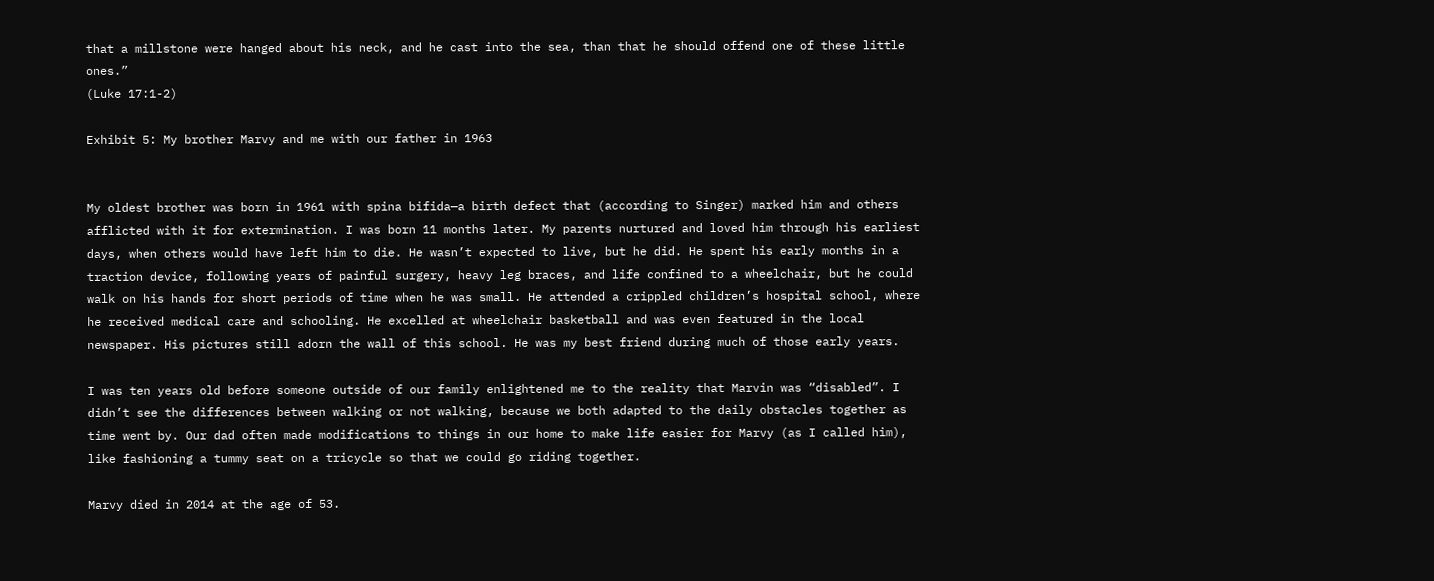that a millstone were hanged about his neck, and he cast into the sea, than that he should offend one of these little ones.”
(Luke 17:1-2)

Exhibit 5: My brother Marvy and me with our father in 1963


My oldest brother was born in 1961 with spina bifida—a birth defect that (according to Singer) marked him and others afflicted with it for extermination. I was born 11 months later. My parents nurtured and loved him through his earliest days, when others would have left him to die. He wasn’t expected to live, but he did. He spent his early months in a traction device, following years of painful surgery, heavy leg braces, and life confined to a wheelchair, but he could walk on his hands for short periods of time when he was small. He attended a crippled children’s hospital school, where he received medical care and schooling. He excelled at wheelchair basketball and was even featured in the local newspaper. His pictures still adorn the wall of this school. He was my best friend during much of those early years.

I was ten years old before someone outside of our family enlightened me to the reality that Marvin was “disabled”. I didn’t see the differences between walking or not walking, because we both adapted to the daily obstacles together as time went by. Our dad often made modifications to things in our home to make life easier for Marvy (as I called him), like fashioning a tummy seat on a tricycle so that we could go riding together.

Marvy died in 2014 at the age of 53.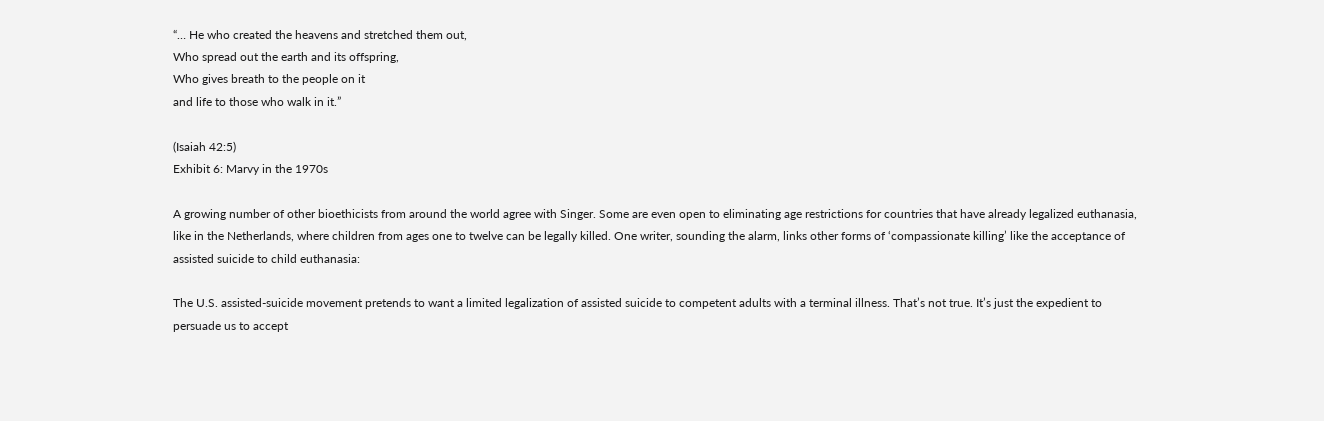“… He who created the heavens and stretched them out,
Who spread out the earth and its offspring,
Who gives breath to the people on it
and life to those who walk in it.”

(Isaiah 42:5)
Exhibit 6: Marvy in the 1970s

A growing number of other bioethicists from around the world agree with Singer. Some are even open to eliminating age restrictions for countries that have already legalized euthanasia, like in the Netherlands, where children from ages one to twelve can be legally killed. One writer, sounding the alarm, links other forms of ‘compassionate killing’ like the acceptance of assisted suicide to child euthanasia:

The U.S. assisted-suicide movement pretends to want a limited legalization of assisted suicide to competent adults with a terminal illness. That’s not true. It’s just the expedient to persuade us to accept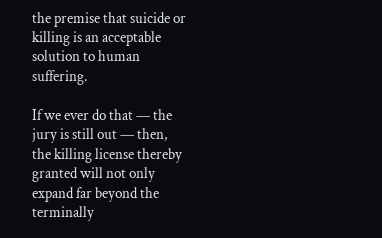the premise that suicide or killing is an acceptable solution to human suffering.

If we ever do that — the jury is still out — then, the killing license thereby granted will not only expand far beyond the terminally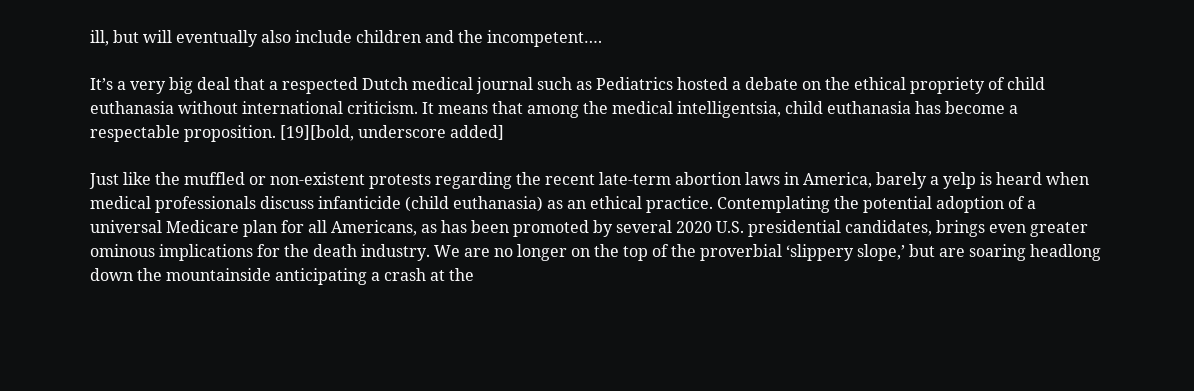ill, but will eventually also include children and the incompetent….

It’s a very big deal that a respected Dutch medical journal such as Pediatrics hosted a debate on the ethical propriety of child euthanasia without international criticism. It means that among the medical intelligentsia, child euthanasia has become a respectable proposition. [19][bold, underscore added]

Just like the muffled or non-existent protests regarding the recent late-term abortion laws in America, barely a yelp is heard when medical professionals discuss infanticide (child euthanasia) as an ethical practice. Contemplating the potential adoption of a universal Medicare plan for all Americans, as has been promoted by several 2020 U.S. presidential candidates, brings even greater ominous implications for the death industry. We are no longer on the top of the proverbial ‘slippery slope,’ but are soaring headlong down the mountainside anticipating a crash at the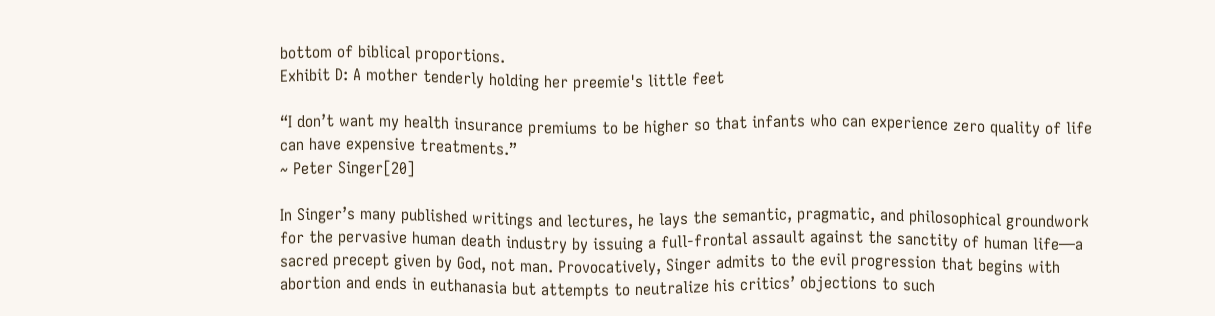bottom of biblical proportions.
Exhibit D: A mother tenderly holding her preemie's little feet

“I don’t want my health insurance premiums to be higher so that infants who can experience zero quality of life can have expensive treatments.”
~ Peter Singer[20]

In Singer’s many published writings and lectures, he lays the semantic, pragmatic, and philosophical groundwork for the pervasive human death industry by issuing a full-frontal assault against the sanctity of human life—a sacred precept given by God, not man. Provocatively, Singer admits to the evil progression that begins with abortion and ends in euthanasia but attempts to neutralize his critics’ objections to such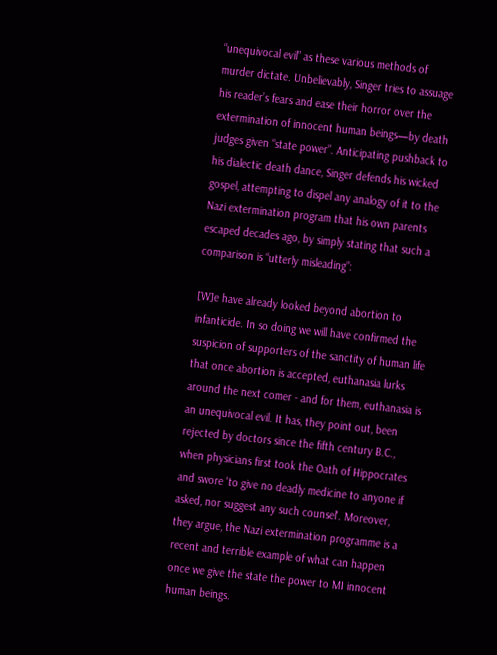“unequivocal evil” as these various methods of murder dictate. Unbelievably, Singer tries to assuage his reader’s fears and ease their horror over the extermination of innocent human beings—by death judges given “state power”. Anticipating pushback to his dialectic death dance, Singer defends his wicked gospel, attempting to dispel any analogy of it to the Nazi extermination program that his own parents escaped decades ago, by simply stating that such a comparison is “utterly misleading”:

[W]e have already looked beyond abortion to infanticide. In so doing we will have confirmed the suspicion of supporters of the sanctity of human life that once abortion is accepted, euthanasia lurks around the next comer - and for them, euthanasia is an unequivocal evil. It has, they point out, been rejected by doctors since the fifth century B.C., when physicians first took the Oath of Hippocrates and swore 'to give no deadly medicine to anyone if asked, nor suggest any such counsel'. Moreover, they argue, the Nazi extermination programme is a recent and terrible example of what can happen once we give the state the power to MI innocent human beings.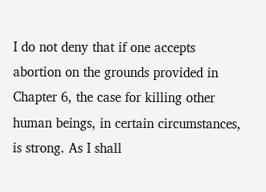I do not deny that if one accepts abortion on the grounds provided in Chapter 6, the case for killing other human beings, in certain circumstances, is strong. As I shall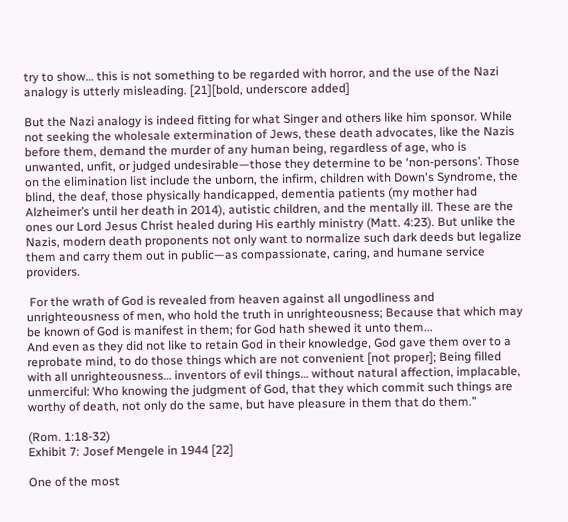try to show… this is not something to be regarded with horror, and the use of the Nazi analogy is utterly misleading. [21][bold, underscore added]

But the Nazi analogy is indeed fitting for what Singer and others like him sponsor. While not seeking the wholesale extermination of Jews, these death advocates, like the Nazis before them, demand the murder of any human being, regardless of age, who is unwanted, unfit, or judged undesirable—those they determine to be ‘non-persons’. Those on the elimination list include the unborn, the infirm, children with Down's Syndrome, the blind, the deaf, those physically handicapped, dementia patients (my mother had Alzheimer’s until her death in 2014), autistic children, and the mentally ill. These are the ones our Lord Jesus Christ healed during His earthly ministry (Matt. 4:23). But unlike the Nazis, modern death proponents not only want to normalize such dark deeds but legalize them and carry them out in public—as compassionate, caring, and humane service providers.

 For the wrath of God is revealed from heaven against all ungodliness and unrighteousness of men, who hold the truth in unrighteousness; Because that which may be known of God is manifest in them; for God hath shewed it unto them...
And even as they did not like to retain God in their knowledge, God gave them over to a reprobate mind, to do those things which are not convenient [not proper]; Being filled with all unrighteousness… inventors of evil things… without natural affection, implacable, unmerciful: Who knowing the judgment of God, that they which commit such things are worthy of death, not only do the same, but have pleasure in them that do them.”

(Rom. 1:18-32)
Exhibit 7: Josef Mengele in 1944 [22]

One of the most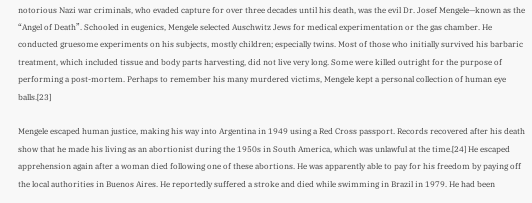notorious Nazi war criminals, who evaded capture for over three decades until his death, was the evil Dr. Josef Mengele—known as the “Angel of Death”. Schooled in eugenics, Mengele selected Auschwitz Jews for medical experimentation or the gas chamber. He conducted gruesome experiments on his subjects, mostly children; especially twins. Most of those who initially survived his barbaric treatment, which included tissue and body parts harvesting, did not live very long. Some were killed outright for the purpose of performing a post-mortem. Perhaps to remember his many murdered victims, Mengele kept a personal collection of human eye balls.[23]

Mengele escaped human justice, making his way into Argentina in 1949 using a Red Cross passport. Records recovered after his death show that he made his living as an abortionist during the 1950s in South America, which was unlawful at the time.[24] He escaped apprehension again after a woman died following one of these abortions. He was apparently able to pay for his freedom by paying off the local authorities in Buenos Aires. He reportedly suffered a stroke and died while swimming in Brazil in 1979. He had been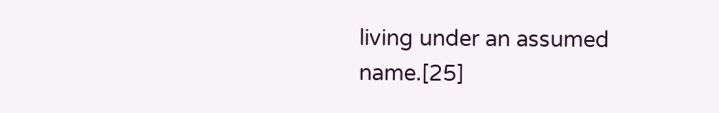living under an assumed name.[25]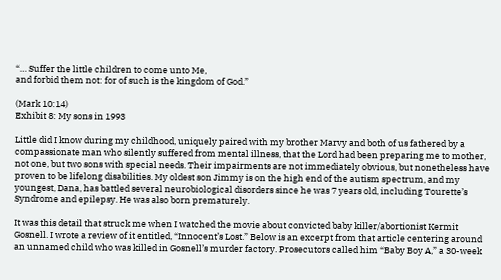“… Suffer the little children to come unto Me,
and forbid them not: for of such is the kingdom of God.”

(Mark 10:14)
Exhibit 8: My sons in 1993

Little did I know during my childhood, uniquely paired with my brother Marvy and both of us fathered by a compassionate man who silently suffered from mental illness, that the Lord had been preparing me to mother, not one, but two sons with special needs. Their impairments are not immediately obvious, but nonetheless have proven to be lifelong disabilities. My oldest son Jimmy is on the high end of the autism spectrum, and my youngest, Dana, has battled several neurobiological disorders since he was 7 years old, including Tourette’s Syndrome and epilepsy. He was also born prematurely.

It was this detail that struck me when I watched the movie about convicted baby killer/abortionist Kermit Gosnell. I wrote a review of it entitled, “Innocent’s Lost.” Below is an excerpt from that article centering around an unnamed child who was killed in Gosnell’s murder factory. Prosecutors called him “Baby Boy A,” a 30-week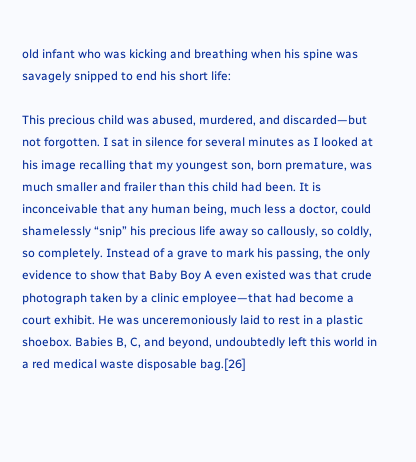old infant who was kicking and breathing when his spine was savagely snipped to end his short life:

This precious child was abused, murdered, and discarded—but not forgotten. I sat in silence for several minutes as I looked at his image recalling that my youngest son, born premature, was much smaller and frailer than this child had been. It is inconceivable that any human being, much less a doctor, could shamelessly “snip” his precious life away so callously, so coldly, so completely. Instead of a grave to mark his passing, the only evidence to show that Baby Boy A even existed was that crude photograph taken by a clinic employee—that had become a court exhibit. He was unceremoniously laid to rest in a plastic shoebox. Babies B, C, and beyond, undoubtedly left this world in a red medical waste disposable bag.[26]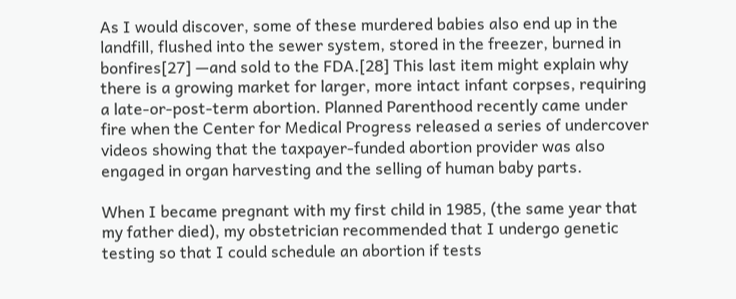As I would discover, some of these murdered babies also end up in the landfill, flushed into the sewer system, stored in the freezer, burned in bonfires[27] —and sold to the FDA.[28] This last item might explain why there is a growing market for larger, more intact infant corpses, requiring a late-or-post-term abortion. Planned Parenthood recently came under fire when the Center for Medical Progress released a series of undercover videos showing that the taxpayer-funded abortion provider was also engaged in organ harvesting and the selling of human baby parts.

When I became pregnant with my first child in 1985, (the same year that my father died), my obstetrician recommended that I undergo genetic testing so that I could schedule an abortion if tests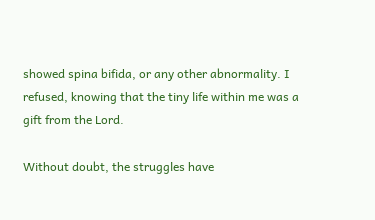showed spina bifida, or any other abnormality. I refused, knowing that the tiny life within me was a gift from the Lord.

Without doubt, the struggles have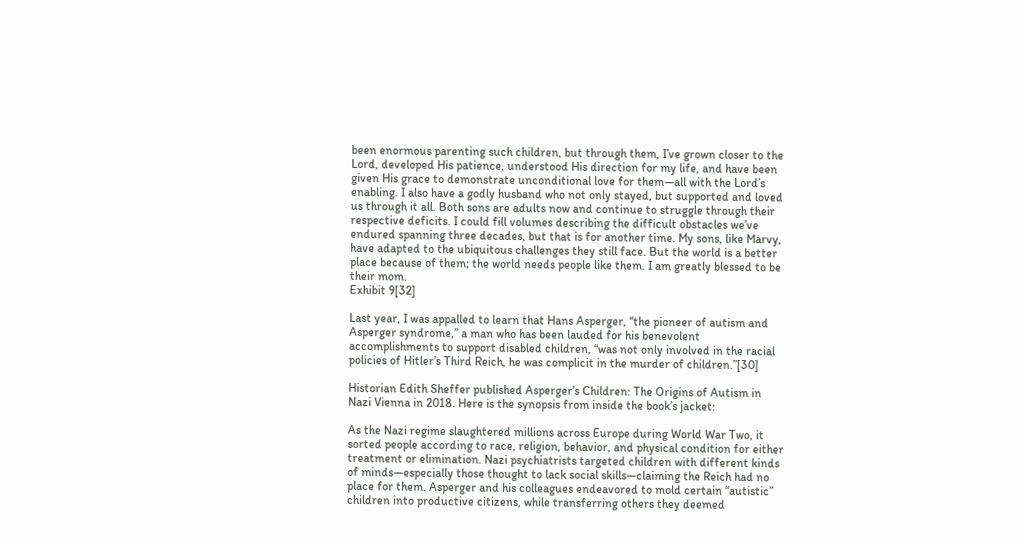been enormous parenting such children, but through them, I’ve grown closer to the Lord, developed His patience, understood His direction for my life, and have been given His grace to demonstrate unconditional love for them—all with the Lord’s enabling. I also have a godly husband who not only stayed, but supported and loved us through it all. Both sons are adults now and continue to struggle through their respective deficits. I could fill volumes describing the difficult obstacles we’ve endured spanning three decades, but that is for another time. My sons, like Marvy, have adapted to the ubiquitous challenges they still face. But the world is a better place because of them; the world needs people like them. I am greatly blessed to be their mom.
Exhibit 9[32]

Last year, I was appalled to learn that Hans Asperger, “the pioneer of autism and Asperger syndrome,” a man who has been lauded for his benevolent accomplishments to support disabled children, “was not only involved in the racial policies of Hitler’s Third Reich, he was complicit in the murder of children.”[30]

Historian Edith Sheffer published Asperger’s Children: The Origins of Autism in Nazi Vienna in 2018. Here is the synopsis from inside the book’s jacket:

As the Nazi regime slaughtered millions across Europe during World War Two, it sorted people according to race, religion, behavior, and physical condition for either treatment or elimination. Nazi psychiatrists targeted children with different kinds of minds—especially those thought to lack social skills—claiming the Reich had no place for them. Asperger and his colleagues endeavored to mold certain “autistic” children into productive citizens, while transferring others they deemed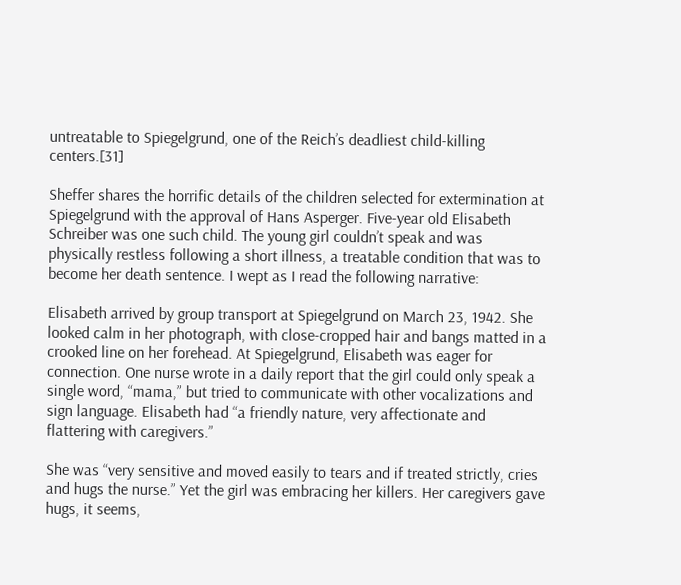untreatable to Spiegelgrund, one of the Reich’s deadliest child-killing centers.[31]

Sheffer shares the horrific details of the children selected for extermination at Spiegelgrund with the approval of Hans Asperger. Five-year old Elisabeth Schreiber was one such child. The young girl couldn’t speak and was physically restless following a short illness, a treatable condition that was to become her death sentence. I wept as I read the following narrative:

Elisabeth arrived by group transport at Spiegelgrund on March 23, 1942. She looked calm in her photograph, with close-cropped hair and bangs matted in a crooked line on her forehead. At Spiegelgrund, Elisabeth was eager for connection. One nurse wrote in a daily report that the girl could only speak a single word, “mama,” but tried to communicate with other vocalizations and sign language. Elisabeth had “a friendly nature, very affectionate and flattering with caregivers.”

She was “very sensitive and moved easily to tears and if treated strictly, cries and hugs the nurse.” Yet the girl was embracing her killers. Her caregivers gave hugs, it seems,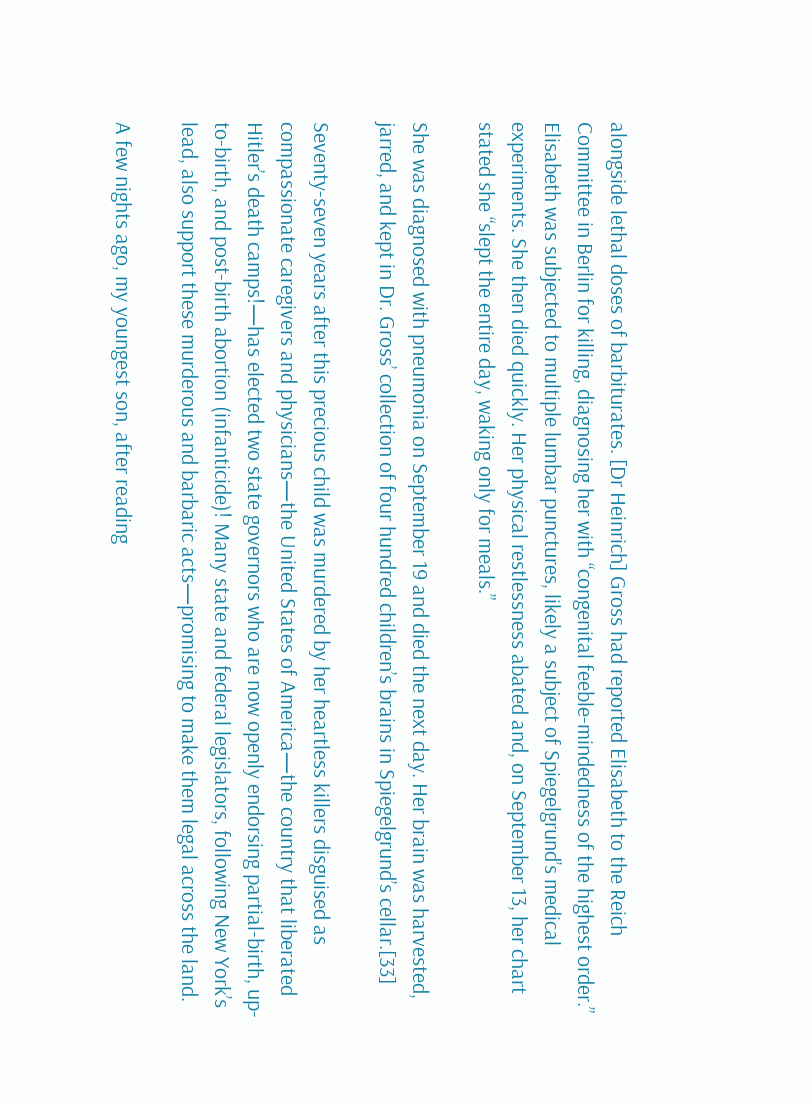alongside lethal doses of barbiturates. [Dr Heinrich] Gross had reported Elisabeth to the Reich Committee in Berlin for killing, diagnosing her with “congenital feeble-mindedness of the highest order.” Elisabeth was subjected to multiple lumbar punctures, likely a subject of Spiegelgrund’s medical experiments. She then died quickly. Her physical restlessness abated and, on September 13, her chart stated she “slept the entire day, waking only for meals.”

She was diagnosed with pneumonia on September 19 and died the next day. Her brain was harvested, jarred, and kept in Dr. Gross’ collection of four hundred children’s brains in Spiegelgrund’s cellar.[33]

Seventy-seven years after this precious child was murdered by her heartless killers disguised as compassionate caregivers and physicians—the United States of America—the country that liberated Hitler’s death camps!—has elected two state governors who are now openly endorsing partial-birth, up-to-birth, and post-birth abortion (infanticide)! Many state and federal legislators, following New York’s lead, also support these murderous and barbaric acts—promising to make them legal across the land.

A few nights ago, my youngest son, after reading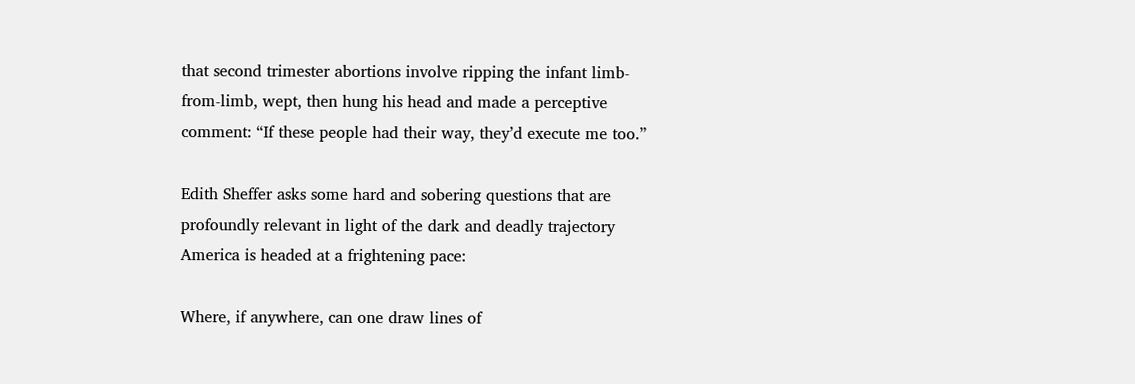that second trimester abortions involve ripping the infant limb-from-limb, wept, then hung his head and made a perceptive comment: “If these people had their way, they’d execute me too.”

Edith Sheffer asks some hard and sobering questions that are profoundly relevant in light of the dark and deadly trajectory America is headed at a frightening pace:

Where, if anywhere, can one draw lines of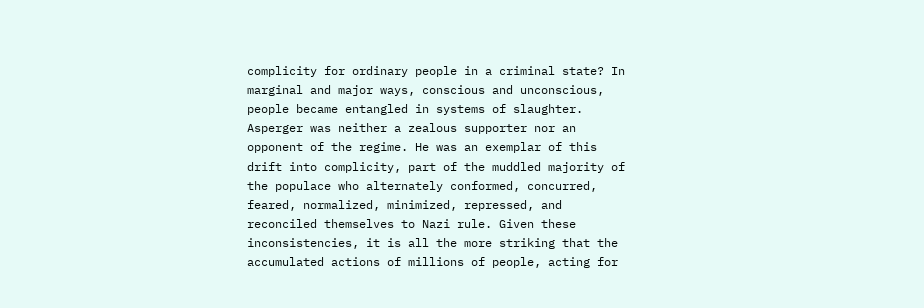complicity for ordinary people in a criminal state? In marginal and major ways, conscious and unconscious, people became entangled in systems of slaughter. Asperger was neither a zealous supporter nor an opponent of the regime. He was an exemplar of this drift into complicity, part of the muddled majority of the populace who alternately conformed, concurred, feared, normalized, minimized, repressed, and reconciled themselves to Nazi rule. Given these inconsistencies, it is all the more striking that the accumulated actions of millions of people, acting for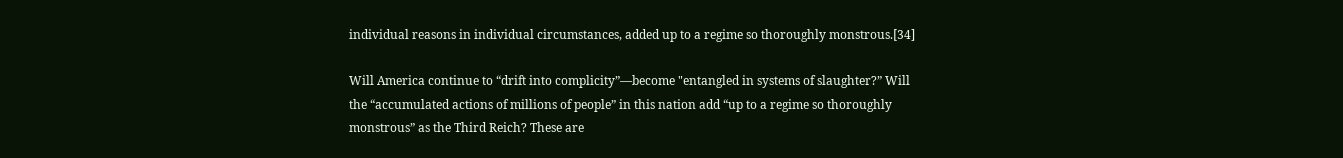individual reasons in individual circumstances, added up to a regime so thoroughly monstrous.[34]

Will America continue to “drift into complicity”—become "entangled in systems of slaughter?” Will the “accumulated actions of millions of people” in this nation add “up to a regime so thoroughly monstrous” as the Third Reich? These are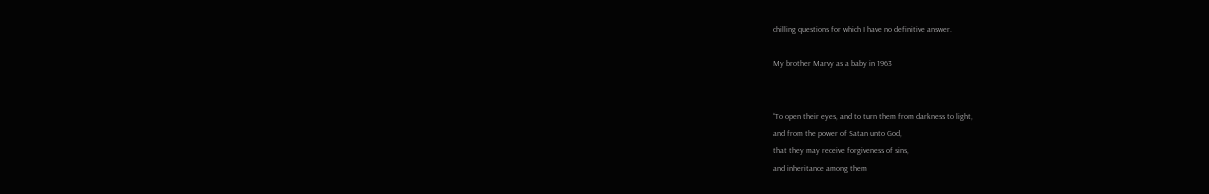chilling questions for which I have no definitive answer.

My brother Marvy as a baby in 1963


“To open their eyes, and to turn them from darkness to light,
and from the power of Satan unto God,
that they may receive forgiveness of sins,
and inheritance among them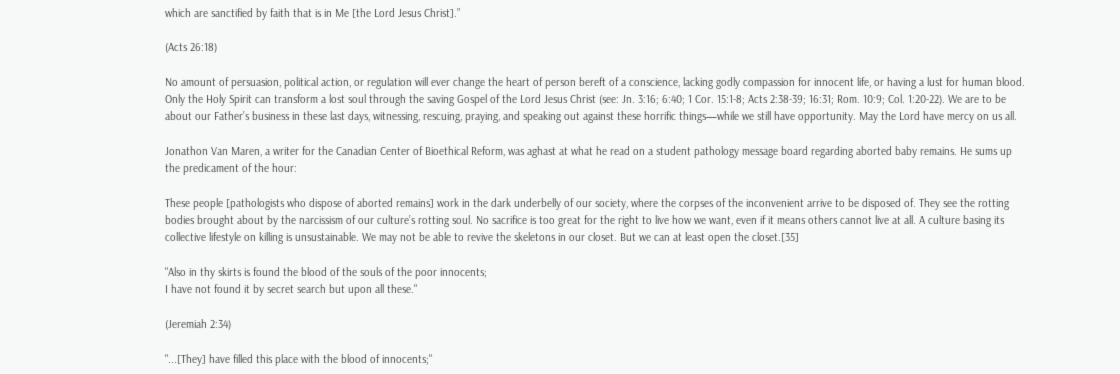which are sanctified by faith that is in Me [the Lord Jesus Christ].”

(Acts 26:18)

No amount of persuasion, political action, or regulation will ever change the heart of person bereft of a conscience, lacking godly compassion for innocent life, or having a lust for human blood. Only the Holy Spirit can transform a lost soul through the saving Gospel of the Lord Jesus Christ (see: Jn. 3:16; 6:40; 1 Cor. 15:1-8; Acts 2:38-39; 16:31; Rom. 10:9; Col. 1:20-22). We are to be about our Father’s business in these last days, witnessing, rescuing, praying, and speaking out against these horrific things—while we still have opportunity. May the Lord have mercy on us all.

Jonathon Van Maren, a writer for the Canadian Center of Bioethical Reform, was aghast at what he read on a student pathology message board regarding aborted baby remains. He sums up the predicament of the hour:

These people [pathologists who dispose of aborted remains] work in the dark underbelly of our society, where the corpses of the inconvenient arrive to be disposed of. They see the rotting bodies brought about by the narcissism of our culture’s rotting soul. No sacrifice is too great for the right to live how we want, even if it means others cannot live at all. A culture basing its collective lifestyle on killing is unsustainable. We may not be able to revive the skeletons in our closet. But we can at least open the closet.[35]

"Also in thy skirts is found the blood of the souls of the poor innocents;
I have not found it by secret search but upon all these."

(Jeremiah 2:34)

"...[They] have filled this place with the blood of innocents;"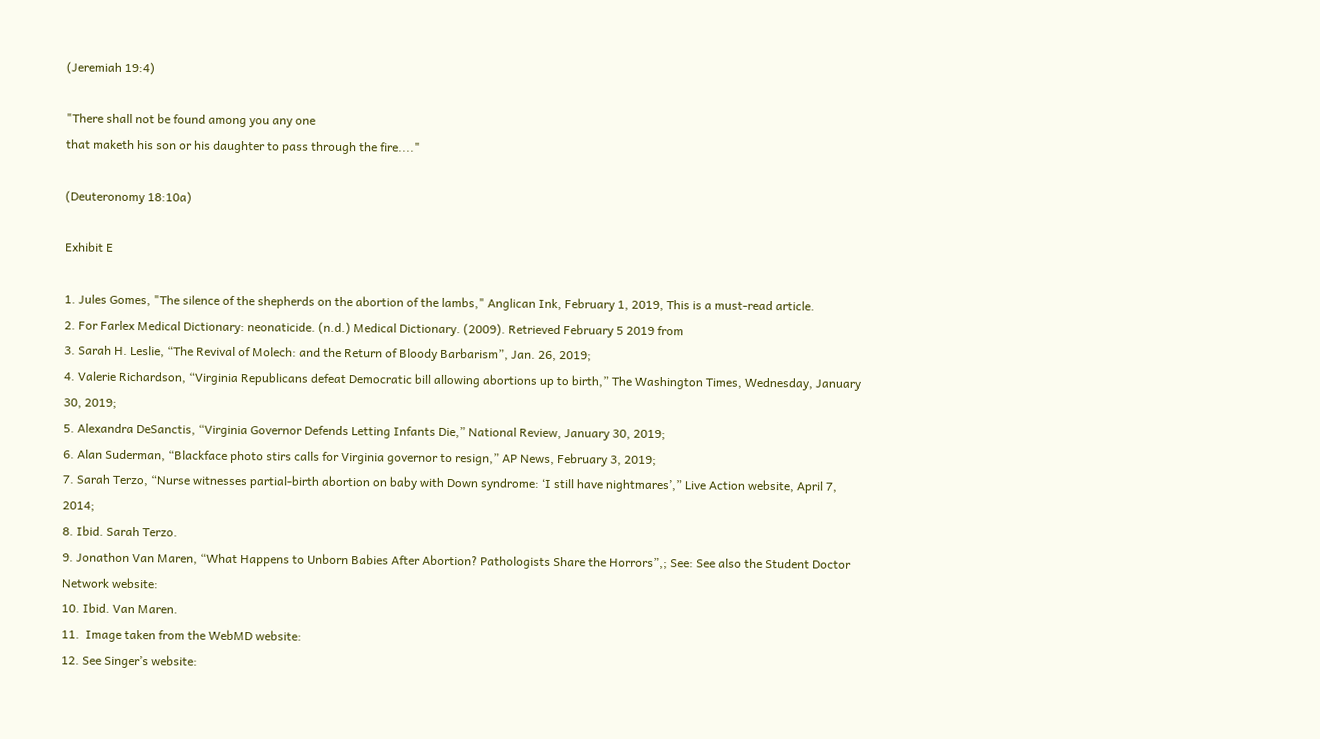(Jeremiah 19:4)

"There shall not be found among you any one
that maketh his son or his daughter to pass through the fire...."

(Deuteronomy 18:10a)

Exhibit E

1. Jules Gomes, "The silence of the shepherds on the abortion of the lambs," Anglican Ink, February 1, 2019, This is a must-read article.
2. For Farlex Medical Dictionary: neonaticide. (n.d.) Medical Dictionary. (2009). Retrieved February 5 2019 from
3. Sarah H. Leslie, “The Revival of Molech: and the Return of Bloody Barbarism”, Jan. 26, 2019;
4. Valerie Richardson, “Virginia Republicans defeat Democratic bill allowing abortions up to birth,” The Washington Times, Wednesday, January 30, 2019;
5. Alexandra DeSanctis, “Virginia Governor Defends Letting Infants Die,” National Review, January 30, 2019;
6. Alan Suderman, “Blackface photo stirs calls for Virginia governor to resign,” AP News, February 3, 2019;
7. Sarah Terzo, “Nurse witnesses partial-birth abortion on baby with Down syndrome: ‘I still have nightmares’,” Live Action website, April 7, 2014;
8. Ibid. Sarah Terzo.
9. Jonathon Van Maren, “What Happens to Unborn Babies After Abortion? Pathologists Share the Horrors”,; See: See also the Student Doctor Network website:
10. Ibid. Van Maren.
11.  Image taken from the WebMD website:
12. See Singer’s website: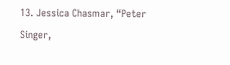13. Jessica Chasmar, “Peter Singer,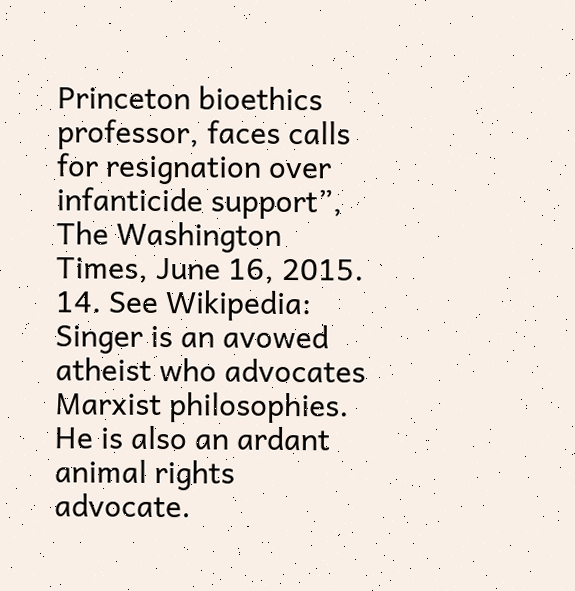Princeton bioethics professor, faces calls for resignation over infanticide support”, The Washington Times, June 16, 2015.
14. See Wikipedia: Singer is an avowed atheist who advocates Marxist philosophies. He is also an ardant animal rights advocate.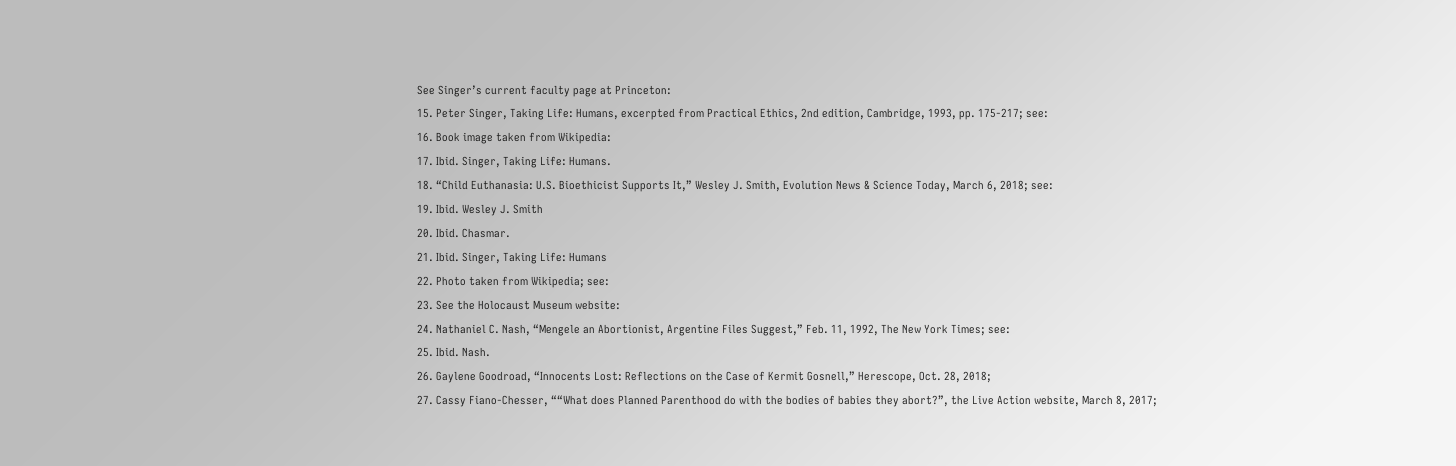See Singer’s current faculty page at Princeton:
15. Peter Singer, Taking Life: Humans, excerpted from Practical Ethics, 2nd edition, Cambridge, 1993, pp. 175-217; see:
16. Book image taken from Wikipedia:
17. Ibid. Singer, Taking Life: Humans.
18. “Child Euthanasia: U.S. Bioethicist Supports It,” Wesley J. Smith, Evolution News & Science Today, March 6, 2018; see:
19. Ibid. Wesley J. Smith
20. Ibid. Chasmar.
21. Ibid. Singer, Taking Life: Humans
22. Photo taken from Wikipedia; see:
23. See the Holocaust Museum website:
24. Nathaniel C. Nash, “Mengele an Abortionist, Argentine Files Suggest,” Feb. 11, 1992, The New York Times; see:
25. Ibid. Nash.
26. Gaylene Goodroad, “Innocents Lost: Reflections on the Case of Kermit Gosnell,” Herescope, Oct. 28, 2018;
27. Cassy Fiano-Chesser, ““What does Planned Parenthood do with the bodies of babies they abort?”, the Live Action website, March 8, 2017;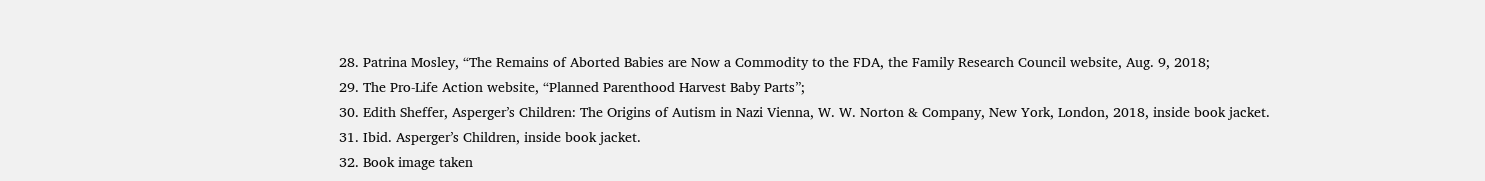28. Patrina Mosley, “The Remains of Aborted Babies are Now a Commodity to the FDA, the Family Research Council website, Aug. 9, 2018;
29. The Pro-Life Action website, “Planned Parenthood Harvest Baby Parts”;
30. Edith Sheffer, Asperger’s Children: The Origins of Autism in Nazi Vienna, W. W. Norton & Company, New York, London, 2018, inside book jacket.
31. Ibid. Asperger’s Children, inside book jacket.
32. Book image taken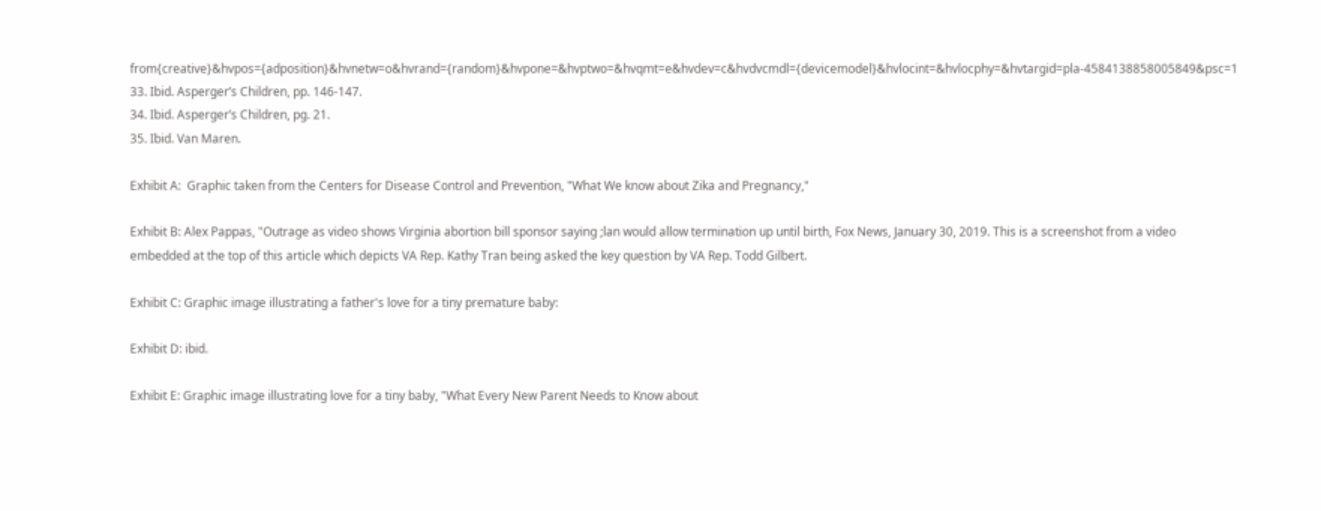from{creative}&hvpos={adposition}&hvnetw=o&hvrand={random}&hvpone=&hvptwo=&hvqmt=e&hvdev=c&hvdvcmdl={devicemodel}&hvlocint=&hvlocphy=&hvtargid=pla-4584138858005849&psc=1
33. Ibid. Asperger’s Children, pp. 146-147.
34. Ibid. Asperger’s Children, pg. 21.
35. Ibid. Van Maren.

Exhibit A:  Graphic taken from the Centers for Disease Control and Prevention, "What We know about Zika and Pregnancy,"

Exhibit B: Alex Pappas, "Outrage as video shows Virginia abortion bill sponsor saying ;lan would allow termination up until birth, Fox News, January 30, 2019. This is a screenshot from a video embedded at the top of this article which depicts VA Rep. Kathy Tran being asked the key question by VA Rep. Todd Gilbert.

Exhibit C: Graphic image illustrating a father's love for a tiny premature baby:

Exhibit D: ibid.

Exhibit E: Graphic image illustrating love for a tiny baby, "What Every New Parent Needs to Know about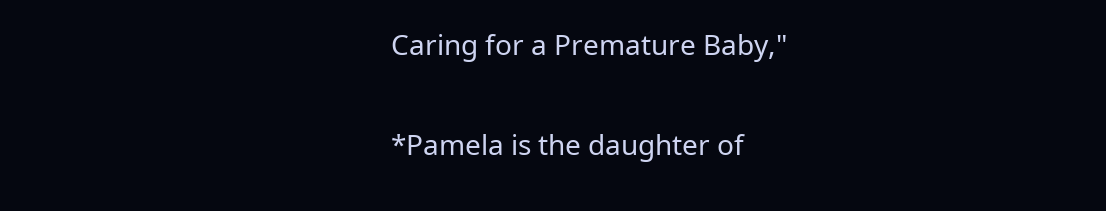Caring for a Premature Baby,"

*Pamela is the daughter of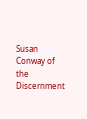Susan Conway of the Discernment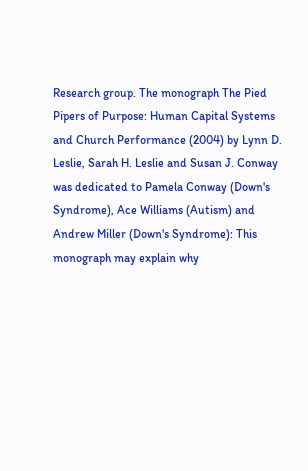Research group. The monograph The Pied Pipers of Purpose: Human Capital Systems and Church Performance (2004) by Lynn D. Leslie, Sarah H. Leslie and Susan J. Conway was dedicated to Pamela Conway (Down's Syndrome), Ace Williams (Autism) and Andrew Miller (Down's Syndrome): This monograph may explain why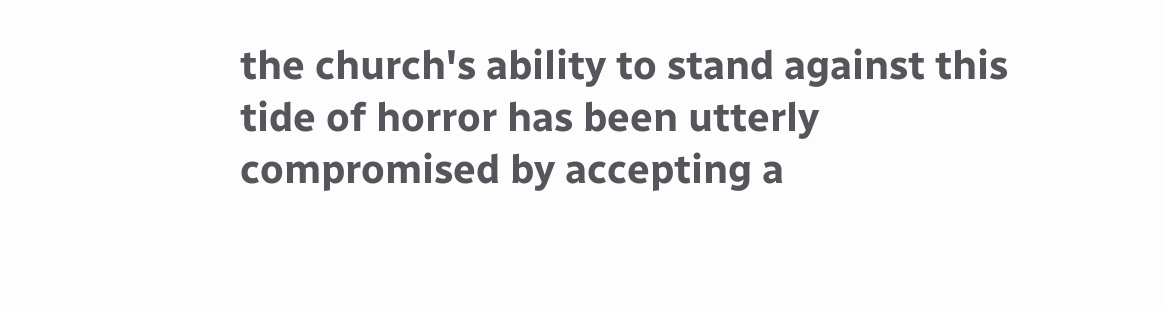the church's ability to stand against this tide of horror has been utterly compromised by accepting a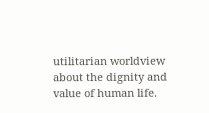utilitarian worldview about the dignity and value of human life.